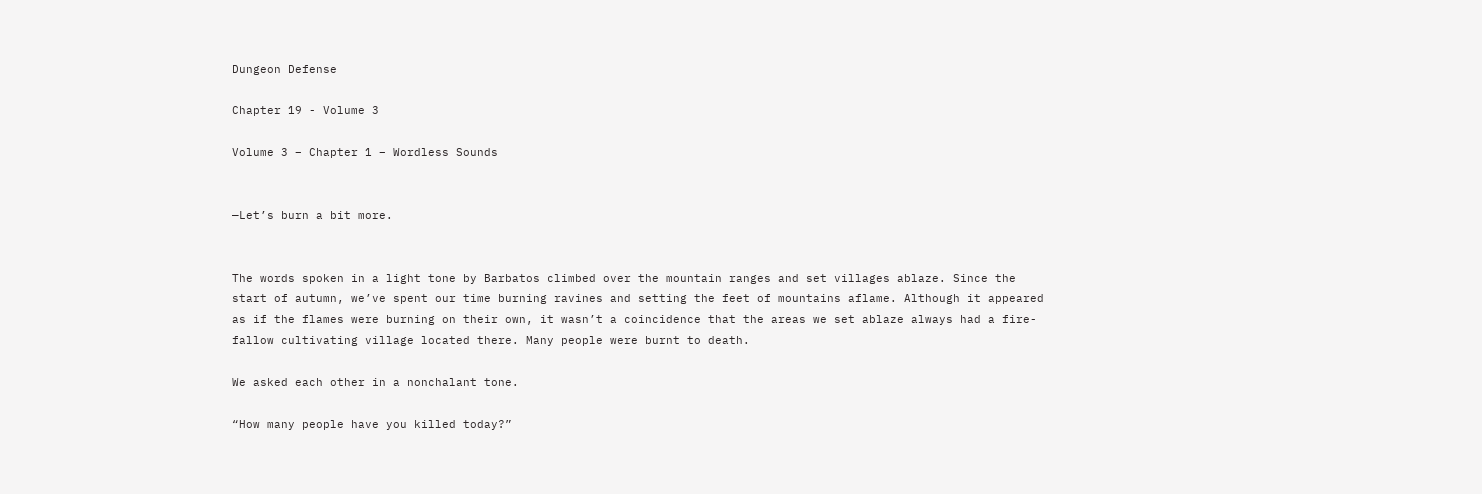Dungeon Defense

Chapter 19 - Volume 3

Volume 3 – Chapter 1 – Wordless Sounds


—Let’s burn a bit more.


The words spoken in a light tone by Barbatos climbed over the mountain ranges and set villages ablaze. Since the start of autumn, we’ve spent our time burning ravines and setting the feet of mountains aflame. Although it appeared as if the flames were burning on their own, it wasn’t a coincidence that the areas we set ablaze always had a fire-fallow cultivating village located there. Many people were burnt to death.

We asked each other in a nonchalant tone.

“How many people have you killed today?”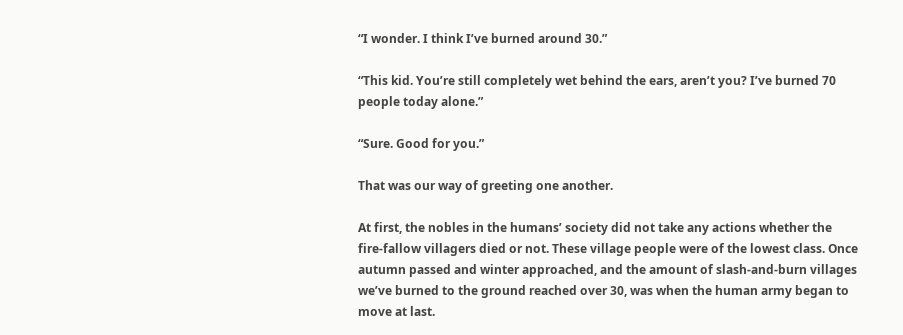“I wonder. I think I’ve burned around 30.”

“This kid. You’re still completely wet behind the ears, aren’t you? I’ve burned 70 people today alone.”

“Sure. Good for you.”

That was our way of greeting one another.

At first, the nobles in the humans’ society did not take any actions whether the fire-fallow villagers died or not. These village people were of the lowest class. Once autumn passed and winter approached, and the amount of slash-and-burn villages we’ve burned to the ground reached over 30, was when the human army began to move at last.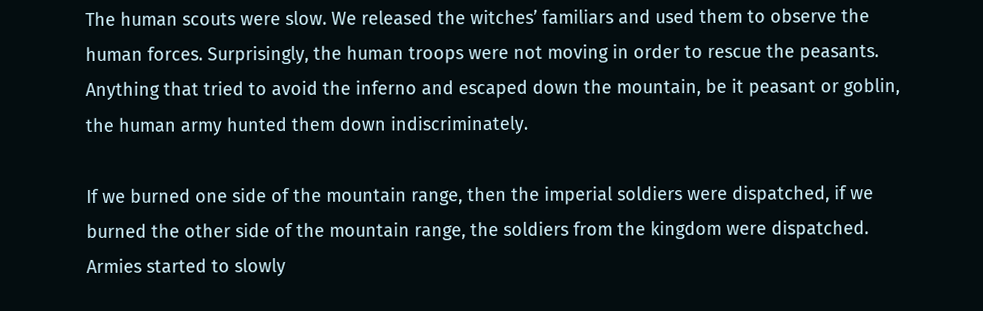The human scouts were slow. We released the witches’ familiars and used them to observe the human forces. Surprisingly, the human troops were not moving in order to rescue the peasants. Anything that tried to avoid the inferno and escaped down the mountain, be it peasant or goblin, the human army hunted them down indiscriminately.

If we burned one side of the mountain range, then the imperial soldiers were dispatched, if we burned the other side of the mountain range, the soldiers from the kingdom were dispatched. Armies started to slowly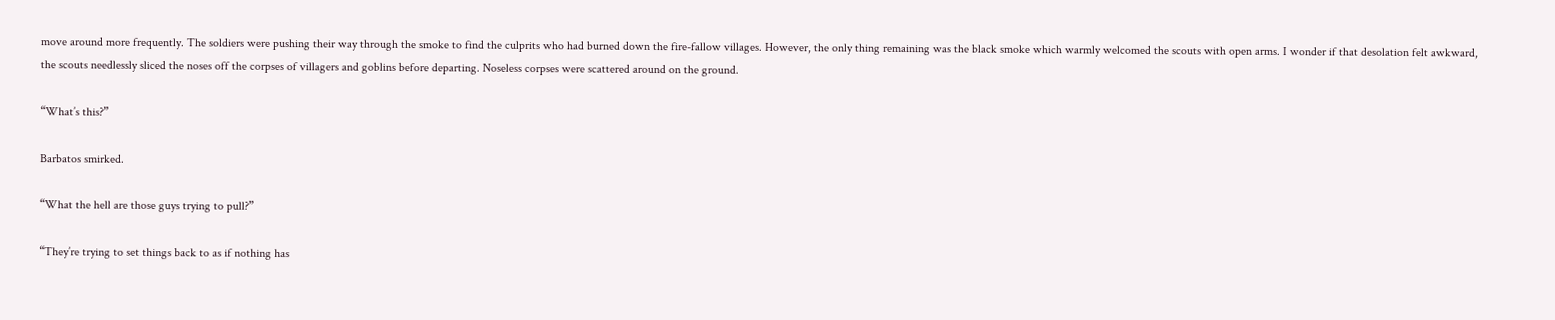move around more frequently. The soldiers were pushing their way through the smoke to find the culprits who had burned down the fire-fallow villages. However, the only thing remaining was the black smoke which warmly welcomed the scouts with open arms. I wonder if that desolation felt awkward, the scouts needlessly sliced the noses off the corpses of villagers and goblins before departing. Noseless corpses were scattered around on the ground.

“What’s this?”

Barbatos smirked.

“What the hell are those guys trying to pull?”

“They’re trying to set things back to as if nothing has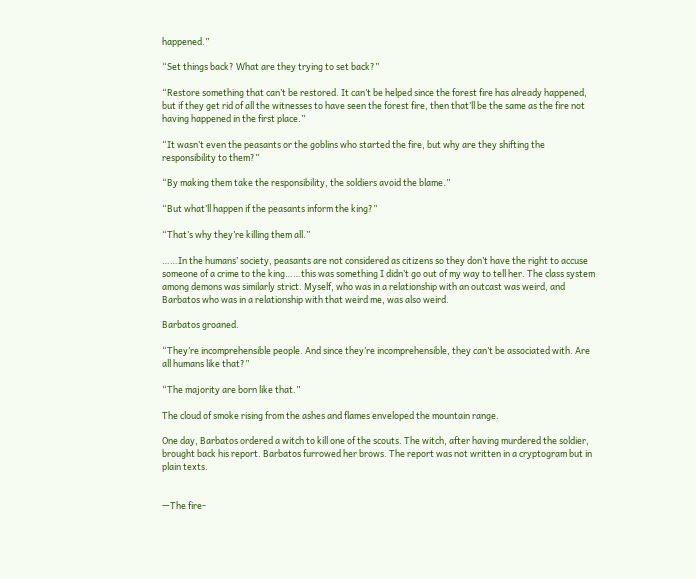happened.”

“Set things back? What are they trying to set back?”

“Restore something that can’t be restored. It can’t be helped since the forest fire has already happened, but if they get rid of all the witnesses to have seen the forest fire, then that’ll be the same as the fire not having happened in the first place.”

“It wasn’t even the peasants or the goblins who started the fire, but why are they shifting the responsibility to them?”

“By making them take the responsibility, the soldiers avoid the blame.”

“But what’ll happen if the peasants inform the king?”

“That’s why they’re killing them all.”

……In the humans’ society, peasants are not considered as citizens so they don’t have the right to accuse someone of a crime to the king……this was something I didn’t go out of my way to tell her. The class system among demons was similarly strict. Myself, who was in a relationship with an outcast was weird, and Barbatos who was in a relationship with that weird me, was also weird.

Barbatos groaned.

“They’re incomprehensible people. And since they’re incomprehensible, they can’t be associated with. Are all humans like that?”

“The majority are born like that.”

The cloud of smoke rising from the ashes and flames enveloped the mountain range.

One day, Barbatos ordered a witch to kill one of the scouts. The witch, after having murdered the soldier, brought back his report. Barbatos furrowed her brows. The report was not written in a cryptogram but in plain texts.


—The fire-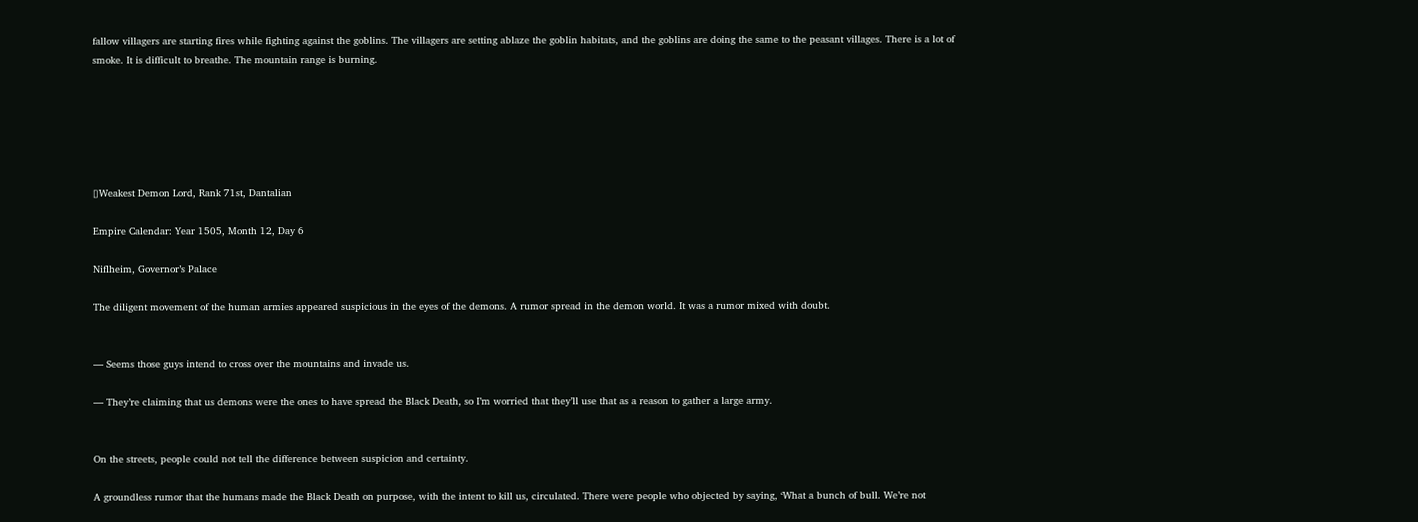fallow villagers are starting fires while fighting against the goblins. The villagers are setting ablaze the goblin habitats, and the goblins are doing the same to the peasant villages. There is a lot of smoke. It is difficult to breathe. The mountain range is burning.






▯Weakest Demon Lord, Rank 71st, Dantalian

Empire Calendar: Year 1505, Month 12, Day 6

Niflheim, Governor’s Palace

The diligent movement of the human armies appeared suspicious in the eyes of the demons. A rumor spread in the demon world. It was a rumor mixed with doubt.


— Seems those guys intend to cross over the mountains and invade us.

— They’re claiming that us demons were the ones to have spread the Black Death, so I’m worried that they’ll use that as a reason to gather a large army.


On the streets, people could not tell the difference between suspicion and certainty.

A groundless rumor that the humans made the Black Death on purpose, with the intent to kill us, circulated. There were people who objected by saying, ‘What a bunch of bull. We’re not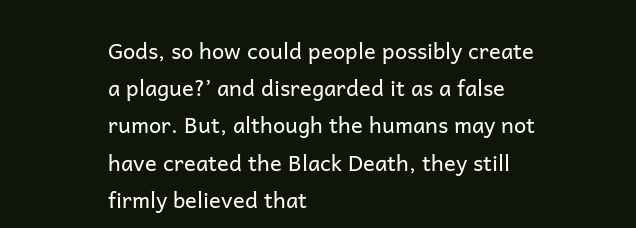Gods, so how could people possibly create a plague?’ and disregarded it as a false rumor. But, although the humans may not have created the Black Death, they still firmly believed that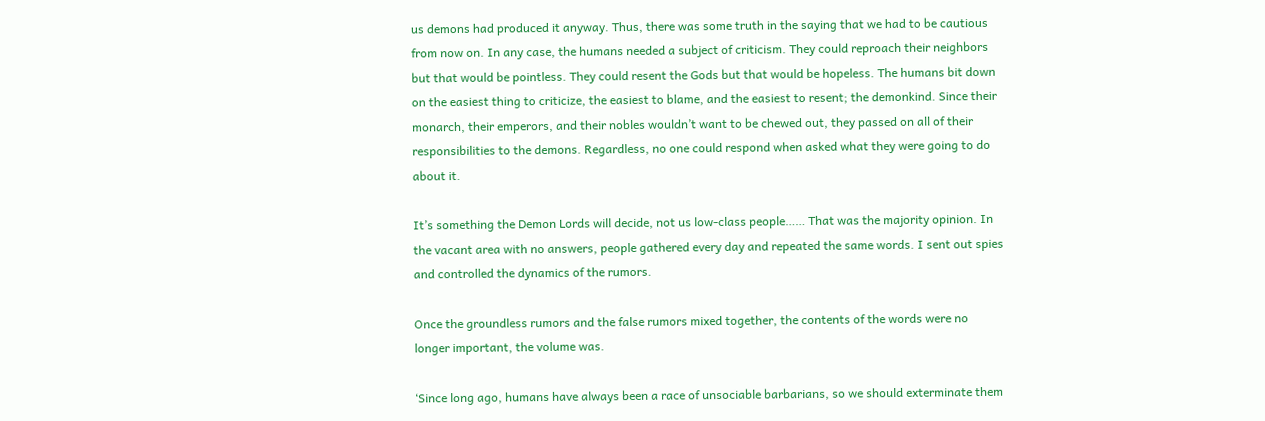us demons had produced it anyway. Thus, there was some truth in the saying that we had to be cautious from now on. In any case, the humans needed a subject of criticism. They could reproach their neighbors but that would be pointless. They could resent the Gods but that would be hopeless. The humans bit down on the easiest thing to criticize, the easiest to blame, and the easiest to resent; the demonkind. Since their monarch, their emperors, and their nobles wouldn’t want to be chewed out, they passed on all of their responsibilities to the demons. Regardless, no one could respond when asked what they were going to do about it.

It’s something the Demon Lords will decide, not us low-class people…… That was the majority opinion. In the vacant area with no answers, people gathered every day and repeated the same words. I sent out spies and controlled the dynamics of the rumors.

Once the groundless rumors and the false rumors mixed together, the contents of the words were no longer important, the volume was.

‘Since long ago, humans have always been a race of unsociable barbarians, so we should exterminate them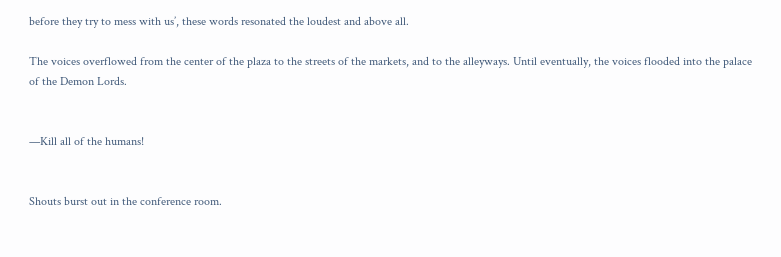before they try to mess with us’, these words resonated the loudest and above all.

The voices overflowed from the center of the plaza to the streets of the markets, and to the alleyways. Until eventually, the voices flooded into the palace of the Demon Lords.


—Kill all of the humans!


Shouts burst out in the conference room.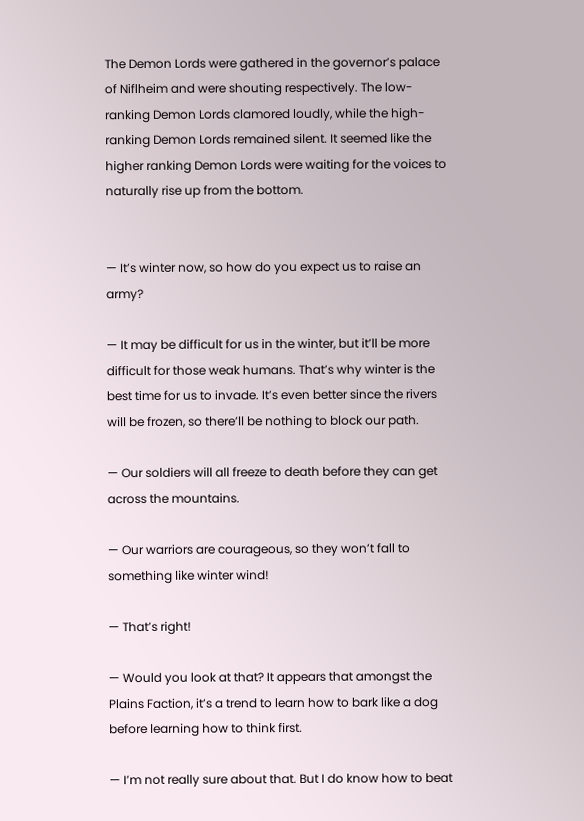The Demon Lords were gathered in the governor’s palace of Niflheim and were shouting respectively. The low-ranking Demon Lords clamored loudly, while the high-ranking Demon Lords remained silent. It seemed like the higher ranking Demon Lords were waiting for the voices to naturally rise up from the bottom.


— It’s winter now, so how do you expect us to raise an army?

— It may be difficult for us in the winter, but it’ll be more difficult for those weak humans. That’s why winter is the best time for us to invade. It’s even better since the rivers will be frozen, so there’ll be nothing to block our path.

— Our soldiers will all freeze to death before they can get across the mountains.

— Our warriors are courageous, so they won’t fall to something like winter wind!

— That’s right!

— Would you look at that? It appears that amongst the Plains Faction, it’s a trend to learn how to bark like a dog before learning how to think first.

— I’m not really sure about that. But I do know how to beat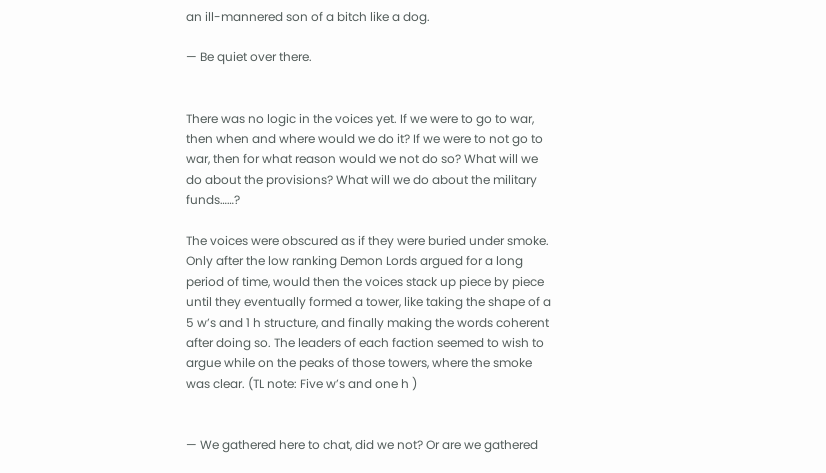an ill-mannered son of a bitch like a dog.

— Be quiet over there.


There was no logic in the voices yet. If we were to go to war, then when and where would we do it? If we were to not go to war, then for what reason would we not do so? What will we do about the provisions? What will we do about the military funds……?

The voices were obscured as if they were buried under smoke. Only after the low ranking Demon Lords argued for a long period of time, would then the voices stack up piece by piece until they eventually formed a tower, like taking the shape of a 5 w’s and 1 h structure, and finally making the words coherent after doing so. The leaders of each faction seemed to wish to argue while on the peaks of those towers, where the smoke was clear. (TL note: Five w’s and one h )


— We gathered here to chat, did we not? Or are we gathered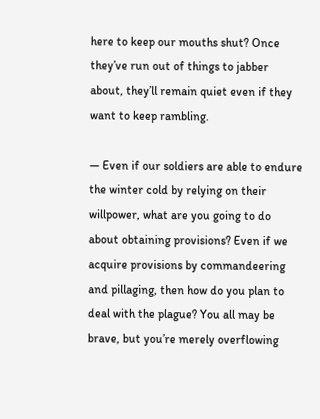here to keep our mouths shut? Once they’ve run out of things to jabber about, they’ll remain quiet even if they want to keep rambling.

— Even if our soldiers are able to endure the winter cold by relying on their willpower, what are you going to do about obtaining provisions? Even if we acquire provisions by commandeering and pillaging, then how do you plan to deal with the plague? You all may be brave, but you’re merely overflowing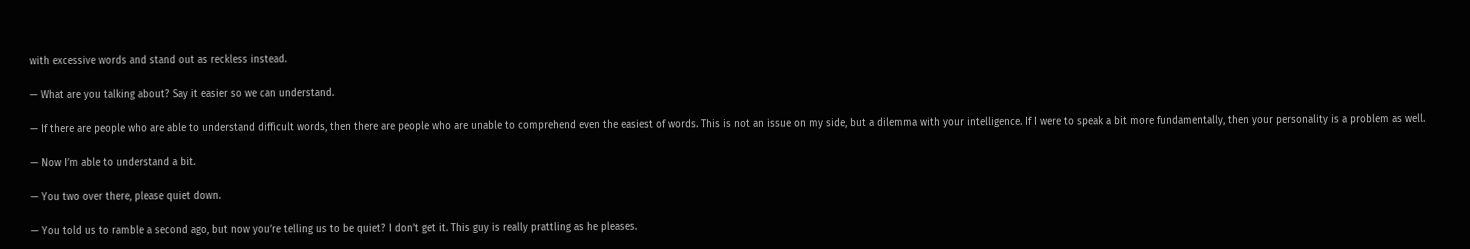with excessive words and stand out as reckless instead.

— What are you talking about? Say it easier so we can understand.

— If there are people who are able to understand difficult words, then there are people who are unable to comprehend even the easiest of words. This is not an issue on my side, but a dilemma with your intelligence. If I were to speak a bit more fundamentally, then your personality is a problem as well.

— Now I’m able to understand a bit.

— You two over there, please quiet down.

— You told us to ramble a second ago, but now you’re telling us to be quiet? I don’t get it. This guy is really prattling as he pleases.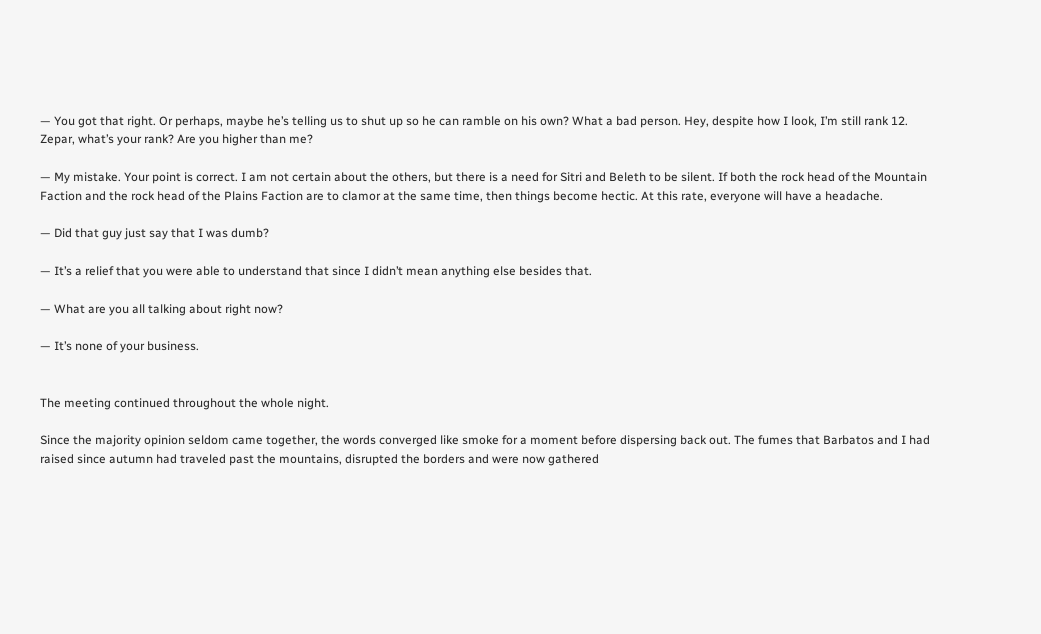— You got that right. Or perhaps, maybe he’s telling us to shut up so he can ramble on his own? What a bad person. Hey, despite how I look, I’m still rank 12. Zepar, what’s your rank? Are you higher than me?

— My mistake. Your point is correct. I am not certain about the others, but there is a need for Sitri and Beleth to be silent. If both the rock head of the Mountain Faction and the rock head of the Plains Faction are to clamor at the same time, then things become hectic. At this rate, everyone will have a headache.

— Did that guy just say that I was dumb?

— It’s a relief that you were able to understand that since I didn’t mean anything else besides that.

— What are you all talking about right now?

— It’s none of your business.


The meeting continued throughout the whole night.

Since the majority opinion seldom came together, the words converged like smoke for a moment before dispersing back out. The fumes that Barbatos and I had raised since autumn had traveled past the mountains, disrupted the borders and were now gathered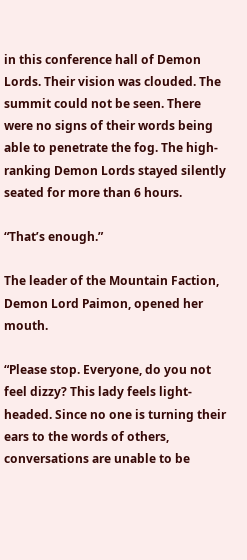in this conference hall of Demon Lords. Their vision was clouded. The summit could not be seen. There were no signs of their words being able to penetrate the fog. The high-ranking Demon Lords stayed silently seated for more than 6 hours.

“That’s enough.”

The leader of the Mountain Faction, Demon Lord Paimon, opened her mouth.

“Please stop. Everyone, do you not feel dizzy? This lady feels light-headed. Since no one is turning their ears to the words of others, conversations are unable to be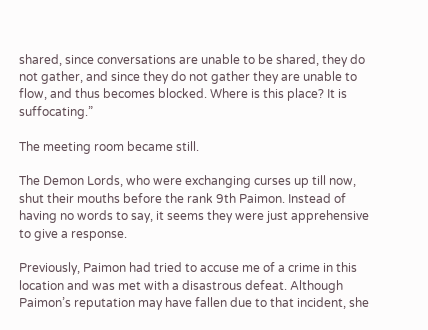shared, since conversations are unable to be shared, they do not gather, and since they do not gather they are unable to flow, and thus becomes blocked. Where is this place? It is suffocating.”

The meeting room became still.

The Demon Lords, who were exchanging curses up till now, shut their mouths before the rank 9th Paimon. Instead of having no words to say, it seems they were just apprehensive to give a response.

Previously, Paimon had tried to accuse me of a crime in this location and was met with a disastrous defeat. Although Paimon’s reputation may have fallen due to that incident, she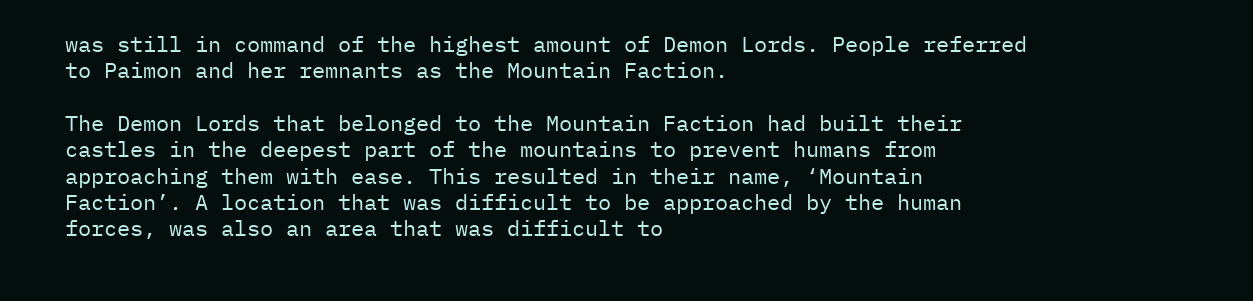was still in command of the highest amount of Demon Lords. People referred to Paimon and her remnants as the Mountain Faction.

The Demon Lords that belonged to the Mountain Faction had built their castles in the deepest part of the mountains to prevent humans from approaching them with ease. This resulted in their name, ‘Mountain Faction’. A location that was difficult to be approached by the human forces, was also an area that was difficult to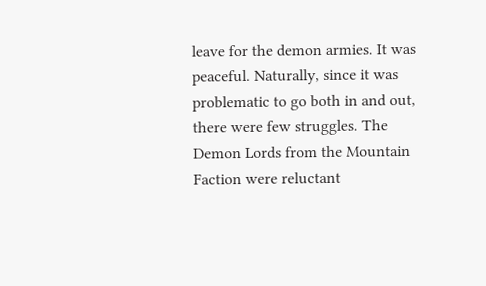leave for the demon armies. It was peaceful. Naturally, since it was problematic to go both in and out, there were few struggles. The Demon Lords from the Mountain Faction were reluctant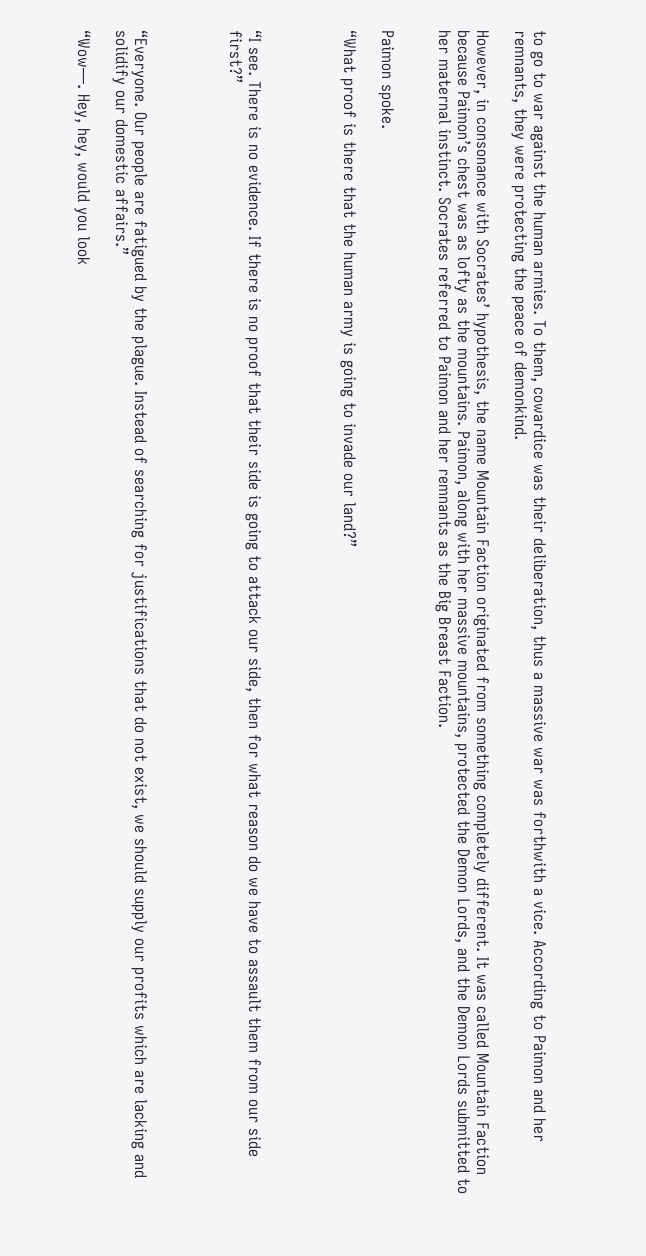to go to war against the human armies. To them, cowardice was their deliberation, thus a massive war was forthwith a vice. According to Paimon and her remnants, they were protecting the peace of demonkind.

However, in consonance with Socrates’ hypothesis, the name Mountain Faction originated from something completely different. It was called Mountain Faction because Paimon’s chest was as lofty as the mountains. Paimon, along with her massive mountains, protected the Demon Lords, and the Demon Lords submitted to her maternal instinct. Socrates referred to Paimon and her remnants as the Big Breast Faction.


Paimon spoke.

“What proof is there that the human army is going to invade our land?”




“I see. There is no evidence. If there is no proof that their side is going to attack our side, then for what reason do we have to assault them from our side first?”




“Everyone. Our people are fatigued by the plague. Instead of searching for justifications that do not exist, we should supply our profits which are lacking and solidify our domestic affairs.”

“Wow—. Hey, hey, would you look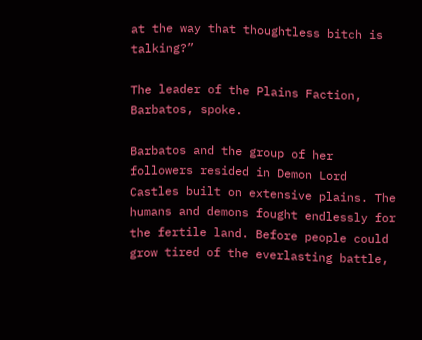at the way that thoughtless bitch is talking?”

The leader of the Plains Faction, Barbatos, spoke.

Barbatos and the group of her followers resided in Demon Lord Castles built on extensive plains. The humans and demons fought endlessly for the fertile land. Before people could grow tired of the everlasting battle,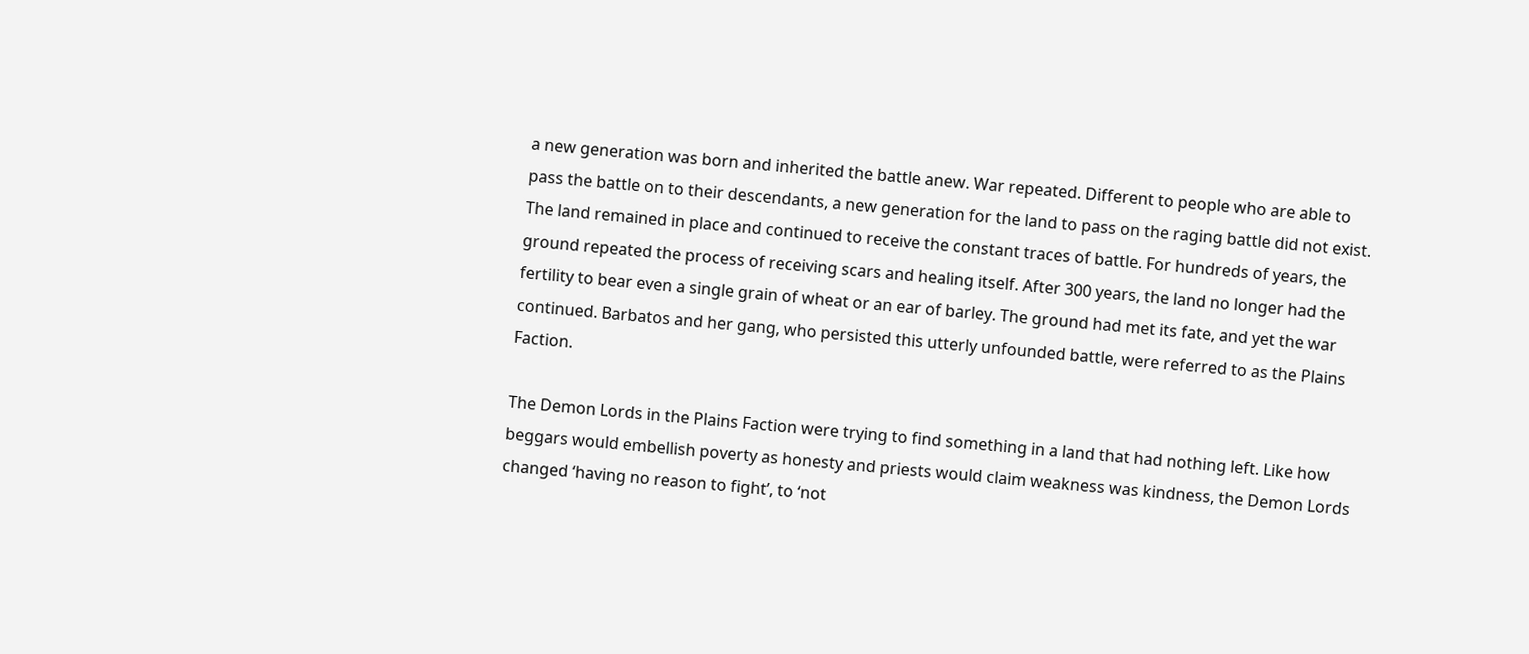a new generation was born and inherited the battle anew. War repeated. Different to people who are able to pass the battle on to their descendants, a new generation for the land to pass on the raging battle did not exist. The land remained in place and continued to receive the constant traces of battle. For hundreds of years, the ground repeated the process of receiving scars and healing itself. After 300 years, the land no longer had the fertility to bear even a single grain of wheat or an ear of barley. The ground had met its fate, and yet the war continued. Barbatos and her gang, who persisted this utterly unfounded battle, were referred to as the Plains Faction.

The Demon Lords in the Plains Faction were trying to find something in a land that had nothing left. Like how beggars would embellish poverty as honesty and priests would claim weakness was kindness, the Demon Lords changed ‘having no reason to fight’, to ‘not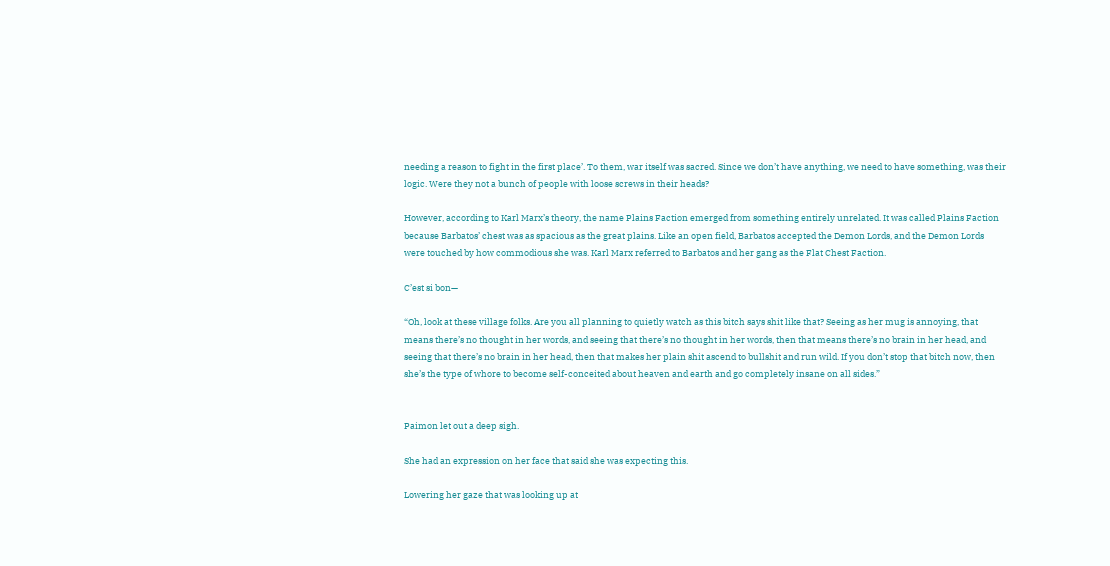needing a reason to fight in the first place’. To them, war itself was sacred. Since we don’t have anything, we need to have something, was their logic. Were they not a bunch of people with loose screws in their heads?

However, according to Karl Marx’s theory, the name Plains Faction emerged from something entirely unrelated. It was called Plains Faction because Barbatos’ chest was as spacious as the great plains. Like an open field, Barbatos accepted the Demon Lords, and the Demon Lords were touched by how commodious she was. Karl Marx referred to Barbatos and her gang as the Flat Chest Faction.

C’est si bon—

“Oh, look at these village folks. Are you all planning to quietly watch as this bitch says shit like that? Seeing as her mug is annoying, that means there’s no thought in her words, and seeing that there’s no thought in her words, then that means there’s no brain in her head, and seeing that there’s no brain in her head, then that makes her plain shit ascend to bullshit and run wild. If you don’t stop that bitch now, then she’s the type of whore to become self-conceited about heaven and earth and go completely insane on all sides.”


Paimon let out a deep sigh.

She had an expression on her face that said she was expecting this.

Lowering her gaze that was looking up at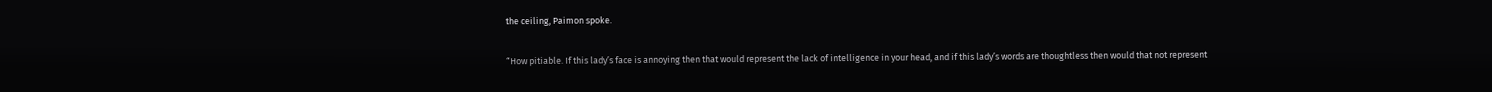the ceiling, Paimon spoke.

“How pitiable. If this lady’s face is annoying then that would represent the lack of intelligence in your head, and if this lady’s words are thoughtless then would that not represent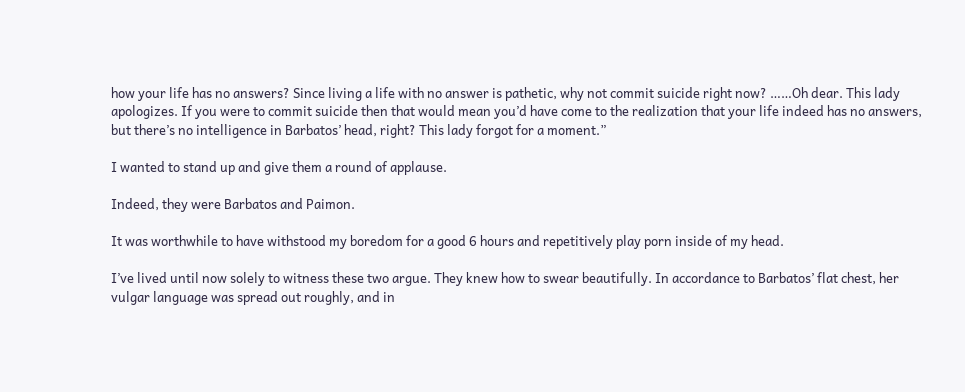how your life has no answers? Since living a life with no answer is pathetic, why not commit suicide right now? ……Oh dear. This lady apologizes. If you were to commit suicide then that would mean you’d have come to the realization that your life indeed has no answers, but there’s no intelligence in Barbatos’ head, right? This lady forgot for a moment.”

I wanted to stand up and give them a round of applause.

Indeed, they were Barbatos and Paimon.

It was worthwhile to have withstood my boredom for a good 6 hours and repetitively play porn inside of my head.

I’ve lived until now solely to witness these two argue. They knew how to swear beautifully. In accordance to Barbatos’ flat chest, her vulgar language was spread out roughly, and in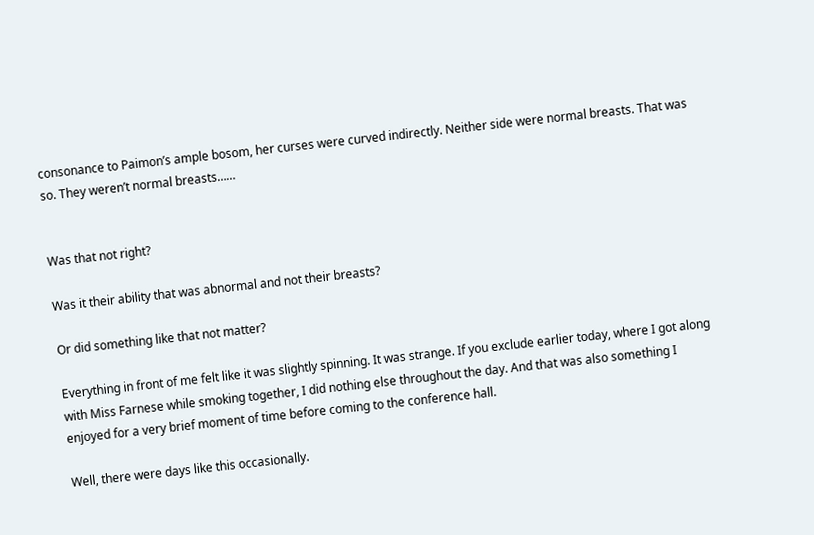consonance to Paimon’s ample bosom, her curses were curved indirectly. Neither side were normal breasts. That was so. They weren’t normal breasts……


Was that not right?

Was it their ability that was abnormal and not their breasts?

Or did something like that not matter?

Everything in front of me felt like it was slightly spinning. It was strange. If you exclude earlier today, where I got along with Miss Farnese while smoking together, I did nothing else throughout the day. And that was also something I enjoyed for a very brief moment of time before coming to the conference hall.

Well, there were days like this occasionally.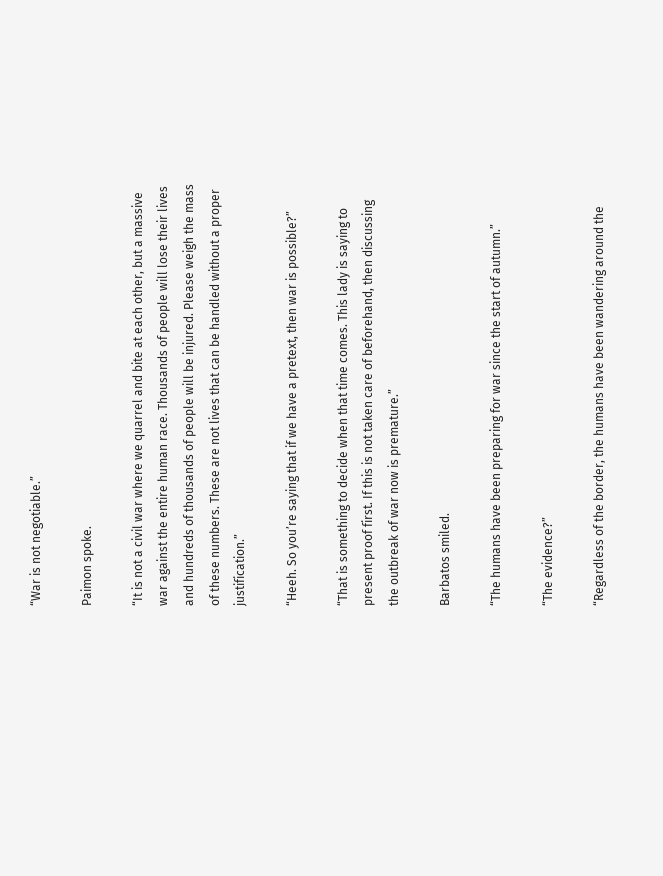“War is not negotiable.”

Paimon spoke.

“It is not a civil war where we quarrel and bite at each other, but a massive war against the entire human race. Thousands of people will lose their lives and hundreds of thousands of people will be injured. Please weigh the mass of these numbers. These are not lives that can be handled without a proper justification.”

“Heeh. So you’re saying that if we have a pretext, then war is possible?”

“That is something to decide when that time comes. This lady is saying to present proof first. If this is not taken care of beforehand, then discussing the outbreak of war now is premature.”

Barbatos smiled.

“The humans have been preparing for war since the start of autumn.”

“The evidence?”

“Regardless of the border, the humans have been wandering around the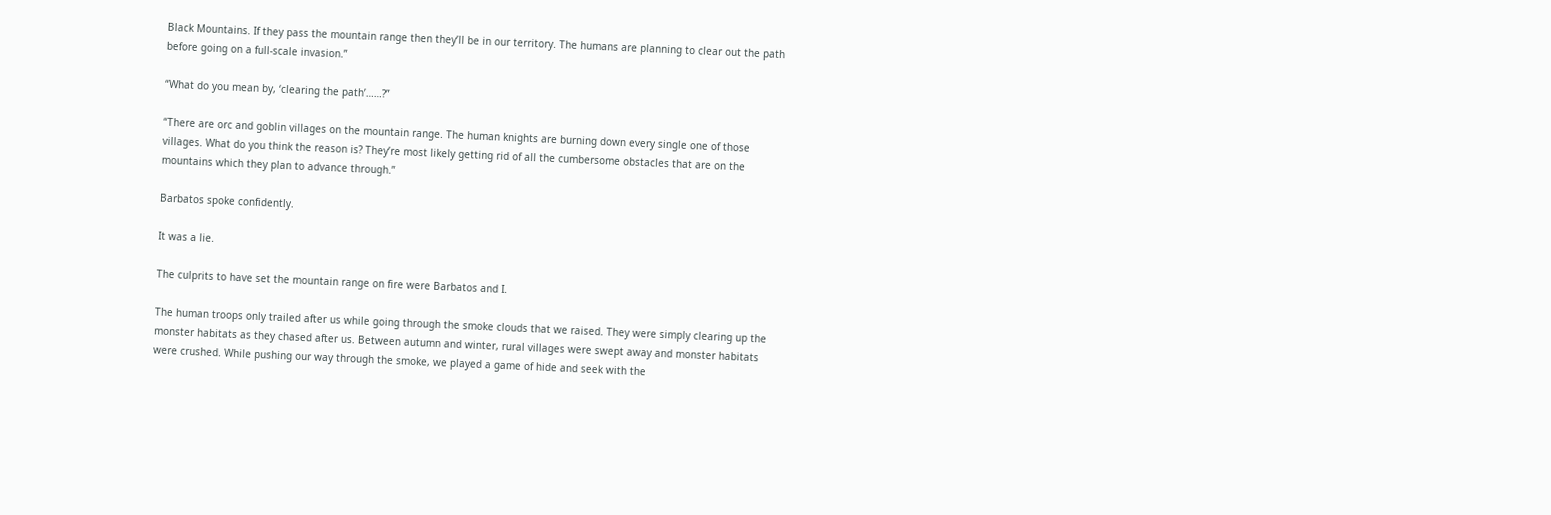Black Mountains. If they pass the mountain range then they’ll be in our territory. The humans are planning to clear out the path before going on a full-scale invasion.”

“What do you mean by, ‘clearing the path’……?”

“There are orc and goblin villages on the mountain range. The human knights are burning down every single one of those villages. What do you think the reason is? They’re most likely getting rid of all the cumbersome obstacles that are on the mountains which they plan to advance through.”

Barbatos spoke confidently.

It was a lie.

The culprits to have set the mountain range on fire were Barbatos and I.

The human troops only trailed after us while going through the smoke clouds that we raised. They were simply clearing up the monster habitats as they chased after us. Between autumn and winter, rural villages were swept away and monster habitats were crushed. While pushing our way through the smoke, we played a game of hide and seek with the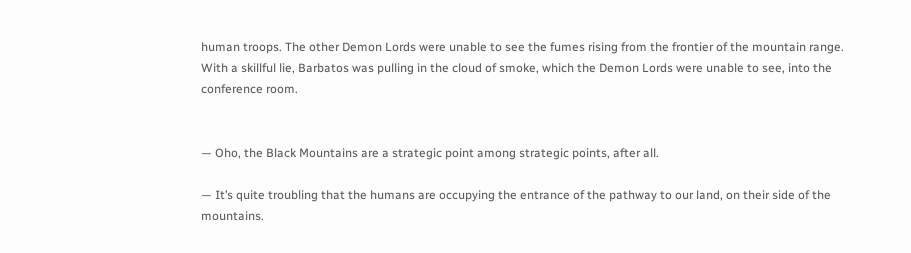human troops. The other Demon Lords were unable to see the fumes rising from the frontier of the mountain range. With a skillful lie, Barbatos was pulling in the cloud of smoke, which the Demon Lords were unable to see, into the conference room.


— Oho, the Black Mountains are a strategic point among strategic points, after all.

— It’s quite troubling that the humans are occupying the entrance of the pathway to our land, on their side of the mountains.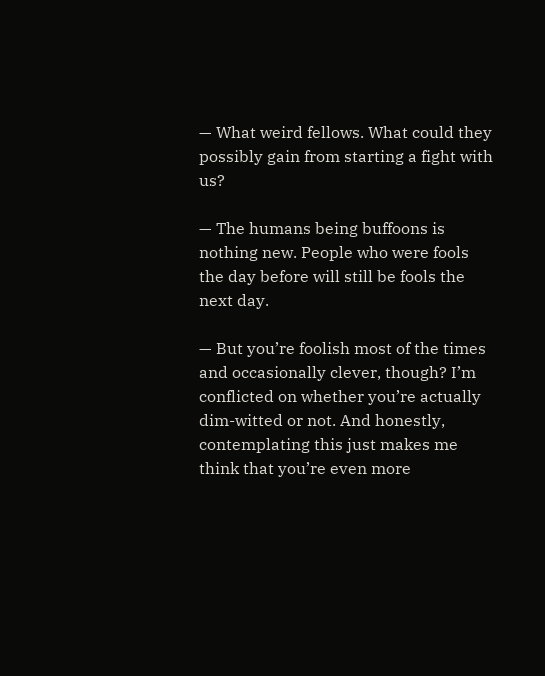— What weird fellows. What could they possibly gain from starting a fight with us?

— The humans being buffoons is nothing new. People who were fools the day before will still be fools the next day.

— But you’re foolish most of the times and occasionally clever, though? I’m conflicted on whether you’re actually dim-witted or not. And honestly, contemplating this just makes me think that you’re even more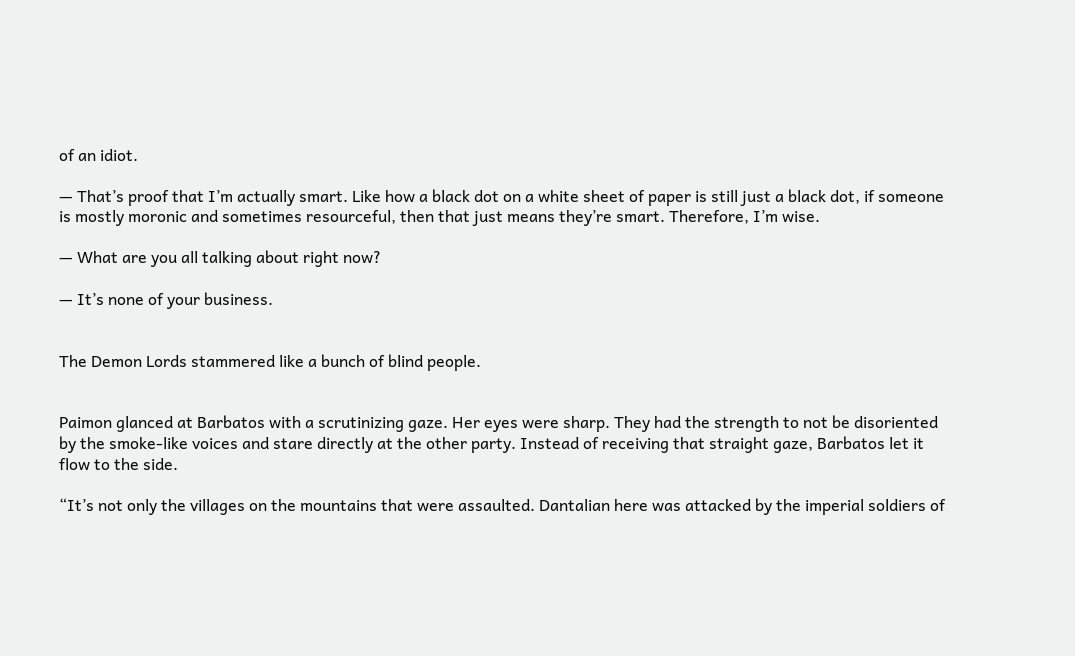of an idiot.

— That’s proof that I’m actually smart. Like how a black dot on a white sheet of paper is still just a black dot, if someone is mostly moronic and sometimes resourceful, then that just means they’re smart. Therefore, I’m wise.

— What are you all talking about right now?

— It’s none of your business.


The Demon Lords stammered like a bunch of blind people.


Paimon glanced at Barbatos with a scrutinizing gaze. Her eyes were sharp. They had the strength to not be disoriented by the smoke-like voices and stare directly at the other party. Instead of receiving that straight gaze, Barbatos let it flow to the side.

“It’s not only the villages on the mountains that were assaulted. Dantalian here was attacked by the imperial soldiers of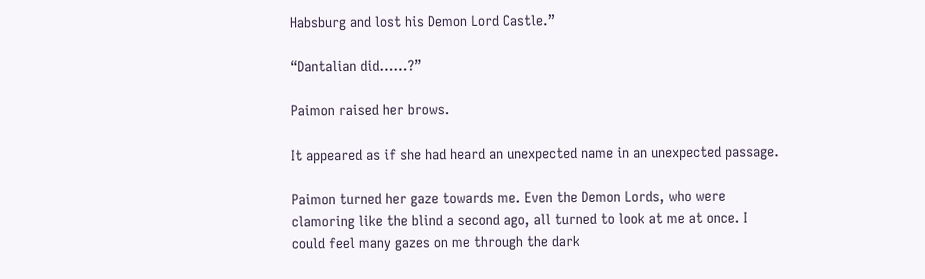Habsburg and lost his Demon Lord Castle.”

“Dantalian did……?”

Paimon raised her brows.

It appeared as if she had heard an unexpected name in an unexpected passage.

Paimon turned her gaze towards me. Even the Demon Lords, who were clamoring like the blind a second ago, all turned to look at me at once. I could feel many gazes on me through the dark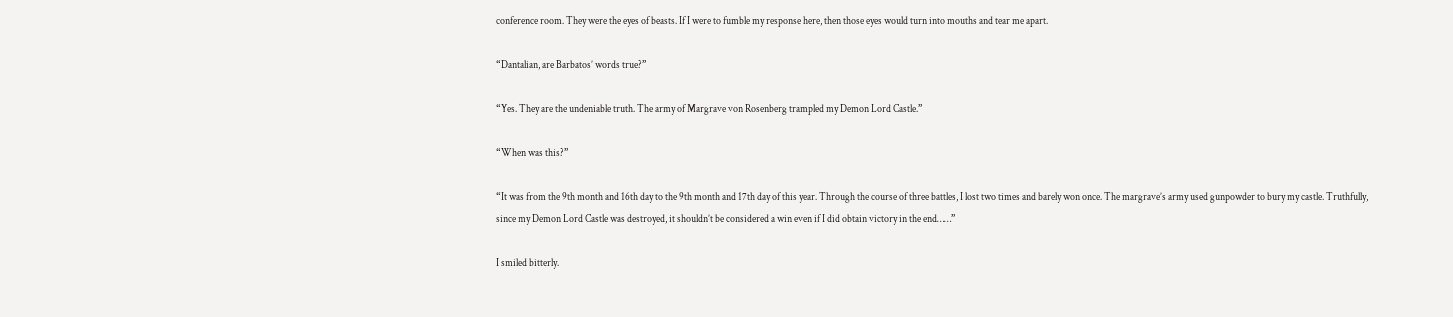conference room. They were the eyes of beasts. If I were to fumble my response here, then those eyes would turn into mouths and tear me apart.

“Dantalian, are Barbatos’ words true?”

“Yes. They are the undeniable truth. The army of Margrave von Rosenberg trampled my Demon Lord Castle.”

“When was this?”

“It was from the 9th month and 16th day to the 9th month and 17th day of this year. Through the course of three battles, I lost two times and barely won once. The margrave’s army used gunpowder to bury my castle. Truthfully, since my Demon Lord Castle was destroyed, it shouldn’t be considered a win even if I did obtain victory in the end……”

I smiled bitterly.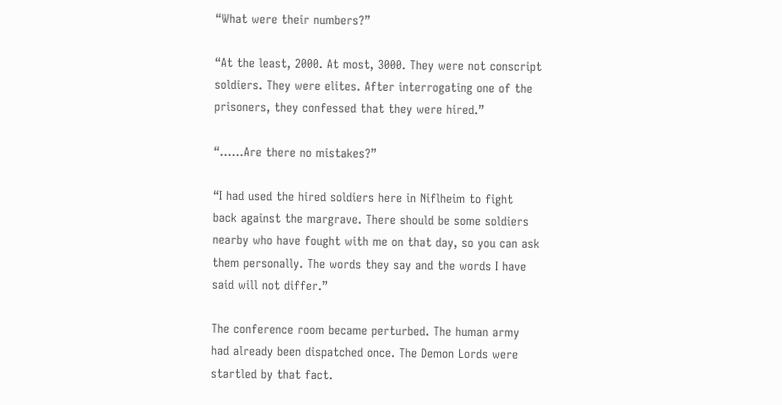“What were their numbers?”

“At the least, 2000. At most, 3000. They were not conscript soldiers. They were elites. After interrogating one of the prisoners, they confessed that they were hired.”

“……Are there no mistakes?”

“I had used the hired soldiers here in Niflheim to fight back against the margrave. There should be some soldiers nearby who have fought with me on that day, so you can ask them personally. The words they say and the words I have said will not differ.”

The conference room became perturbed. The human army had already been dispatched once. The Demon Lords were startled by that fact.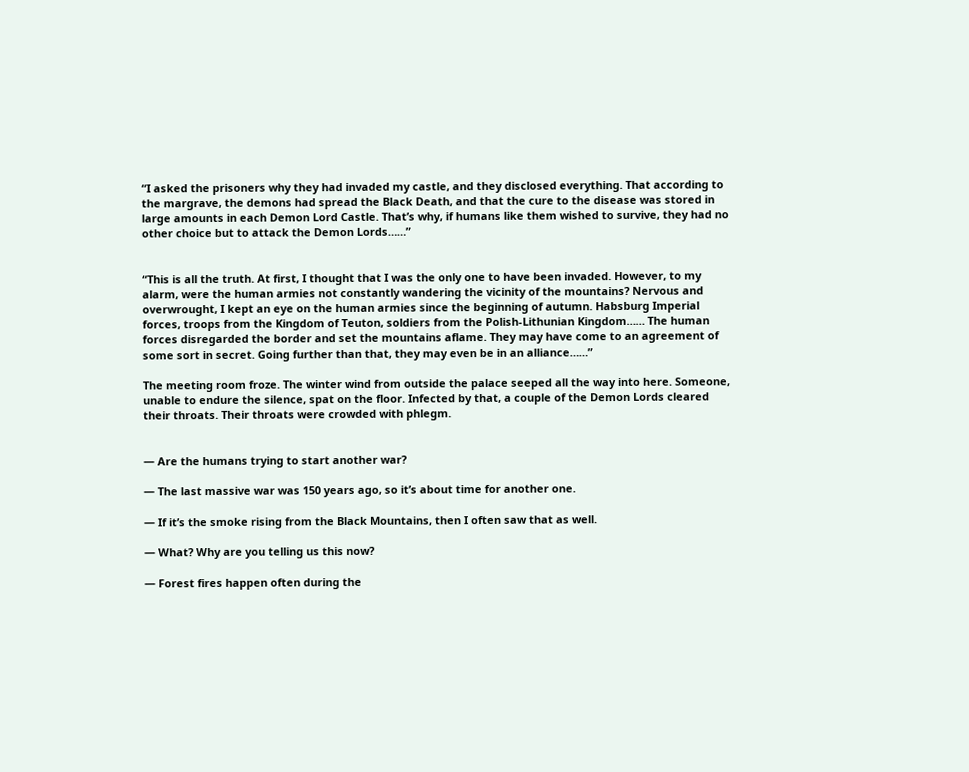“I asked the prisoners why they had invaded my castle, and they disclosed everything. That according to the margrave, the demons had spread the Black Death, and that the cure to the disease was stored in large amounts in each Demon Lord Castle. That’s why, if humans like them wished to survive, they had no other choice but to attack the Demon Lords……”


“This is all the truth. At first, I thought that I was the only one to have been invaded. However, to my alarm, were the human armies not constantly wandering the vicinity of the mountains? Nervous and overwrought, I kept an eye on the human armies since the beginning of autumn. Habsburg Imperial forces, troops from the Kingdom of Teuton, soldiers from the Polish-Lithunian Kingdom…… The human forces disregarded the border and set the mountains aflame. They may have come to an agreement of some sort in secret. Going further than that, they may even be in an alliance……”

The meeting room froze. The winter wind from outside the palace seeped all the way into here. Someone, unable to endure the silence, spat on the floor. Infected by that, a couple of the Demon Lords cleared their throats. Their throats were crowded with phlegm.


— Are the humans trying to start another war?

— The last massive war was 150 years ago, so it’s about time for another one.

— If it’s the smoke rising from the Black Mountains, then I often saw that as well.

— What? Why are you telling us this now?

— Forest fires happen often during the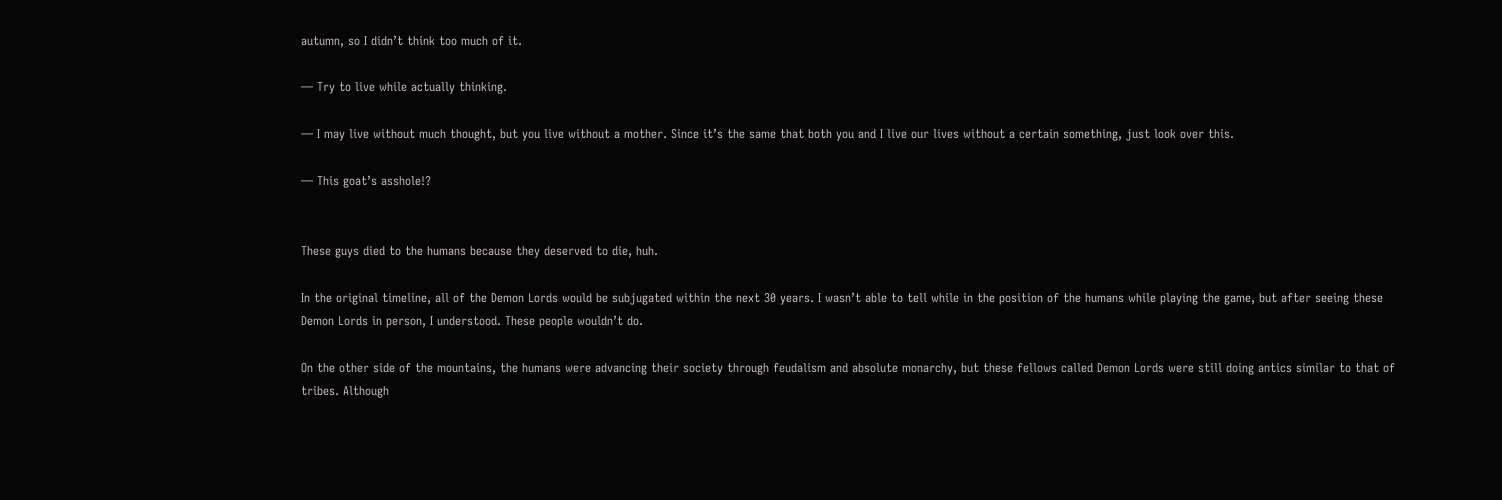autumn, so I didn’t think too much of it.

— Try to live while actually thinking.

— I may live without much thought, but you live without a mother. Since it’s the same that both you and I live our lives without a certain something, just look over this.

— This goat’s asshole!?


These guys died to the humans because they deserved to die, huh.

In the original timeline, all of the Demon Lords would be subjugated within the next 30 years. I wasn’t able to tell while in the position of the humans while playing the game, but after seeing these Demon Lords in person, I understood. These people wouldn’t do.

On the other side of the mountains, the humans were advancing their society through feudalism and absolute monarchy, but these fellows called Demon Lords were still doing antics similar to that of tribes. Although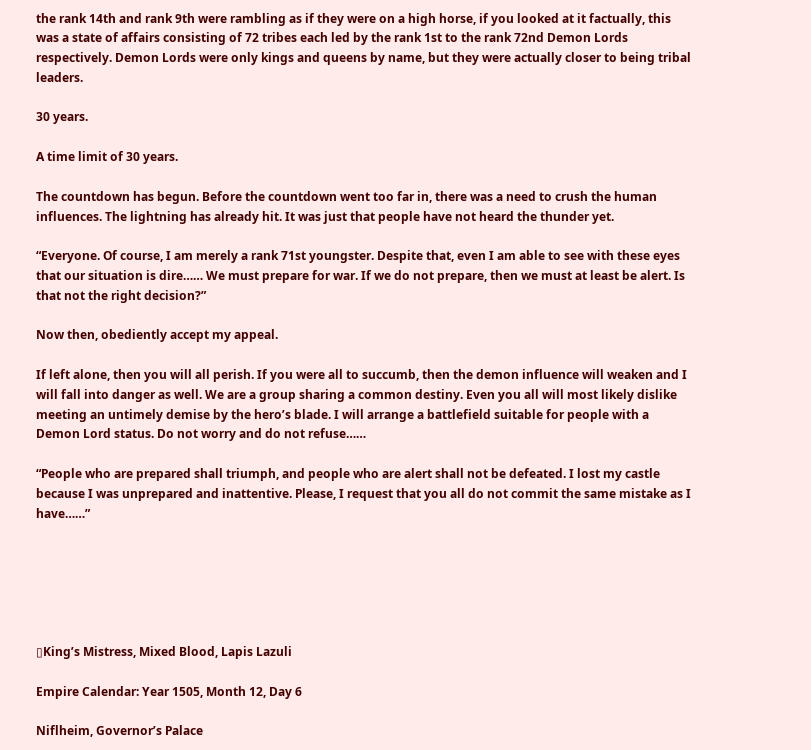the rank 14th and rank 9th were rambling as if they were on a high horse, if you looked at it factually, this was a state of affairs consisting of 72 tribes each led by the rank 1st to the rank 72nd Demon Lords respectively. Demon Lords were only kings and queens by name, but they were actually closer to being tribal leaders.

30 years.

A time limit of 30 years.

The countdown has begun. Before the countdown went too far in, there was a need to crush the human influences. The lightning has already hit. It was just that people have not heard the thunder yet.

“Everyone. Of course, I am merely a rank 71st youngster. Despite that, even I am able to see with these eyes that our situation is dire…… We must prepare for war. If we do not prepare, then we must at least be alert. Is that not the right decision?”

Now then, obediently accept my appeal.

If left alone, then you will all perish. If you were all to succumb, then the demon influence will weaken and I will fall into danger as well. We are a group sharing a common destiny. Even you all will most likely dislike meeting an untimely demise by the hero’s blade. I will arrange a battlefield suitable for people with a Demon Lord status. Do not worry and do not refuse……

“People who are prepared shall triumph, and people who are alert shall not be defeated. I lost my castle because I was unprepared and inattentive. Please, I request that you all do not commit the same mistake as I have……”






▯King’s Mistress, Mixed Blood, Lapis Lazuli

Empire Calendar: Year 1505, Month 12, Day 6

Niflheim, Governor’s Palace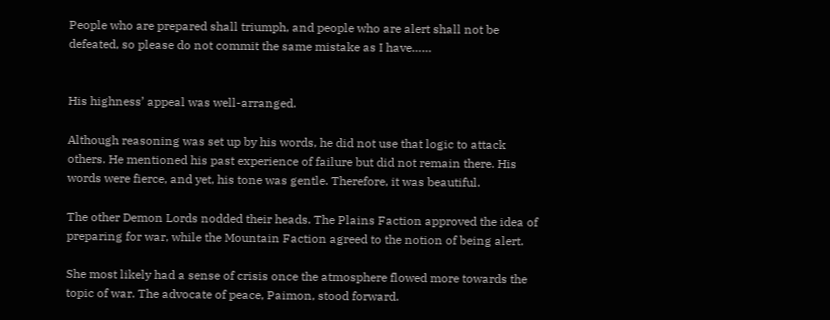People who are prepared shall triumph, and people who are alert shall not be defeated, so please do not commit the same mistake as I have……


His highness’ appeal was well-arranged.

Although reasoning was set up by his words, he did not use that logic to attack others. He mentioned his past experience of failure but did not remain there. His words were fierce, and yet, his tone was gentle. Therefore, it was beautiful.

The other Demon Lords nodded their heads. The Plains Faction approved the idea of preparing for war, while the Mountain Faction agreed to the notion of being alert.

She most likely had a sense of crisis once the atmosphere flowed more towards the topic of war. The advocate of peace, Paimon, stood forward.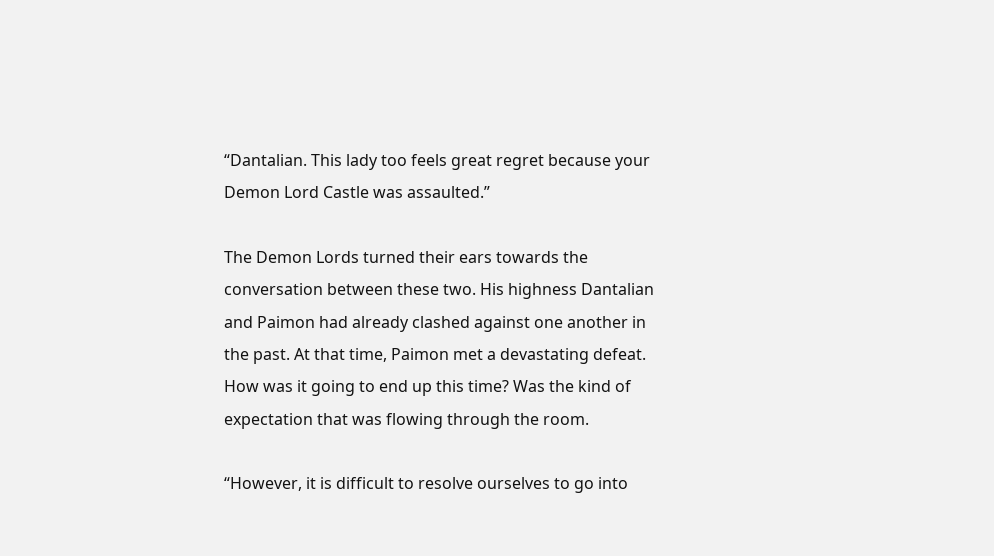“Dantalian. This lady too feels great regret because your Demon Lord Castle was assaulted.”

The Demon Lords turned their ears towards the conversation between these two. His highness Dantalian and Paimon had already clashed against one another in the past. At that time, Paimon met a devastating defeat. How was it going to end up this time? Was the kind of expectation that was flowing through the room.

“However, it is difficult to resolve ourselves to go into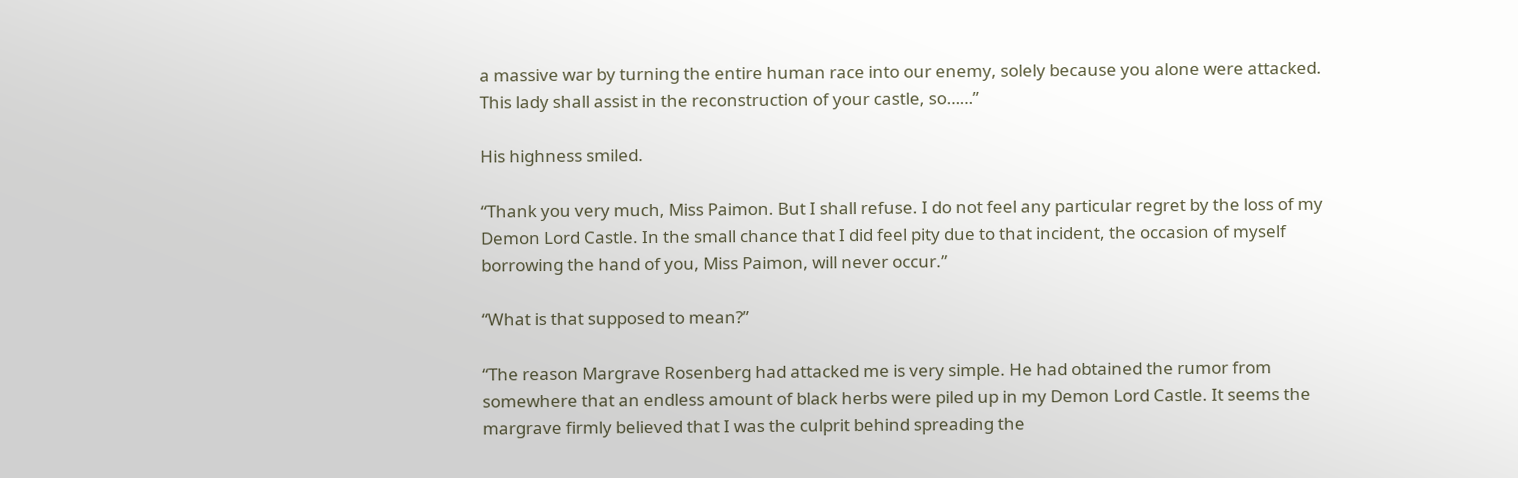a massive war by turning the entire human race into our enemy, solely because you alone were attacked. This lady shall assist in the reconstruction of your castle, so……”

His highness smiled.

“Thank you very much, Miss Paimon. But I shall refuse. I do not feel any particular regret by the loss of my Demon Lord Castle. In the small chance that I did feel pity due to that incident, the occasion of myself borrowing the hand of you, Miss Paimon, will never occur.”

“What is that supposed to mean?”

“The reason Margrave Rosenberg had attacked me is very simple. He had obtained the rumor from somewhere that an endless amount of black herbs were piled up in my Demon Lord Castle. It seems the margrave firmly believed that I was the culprit behind spreading the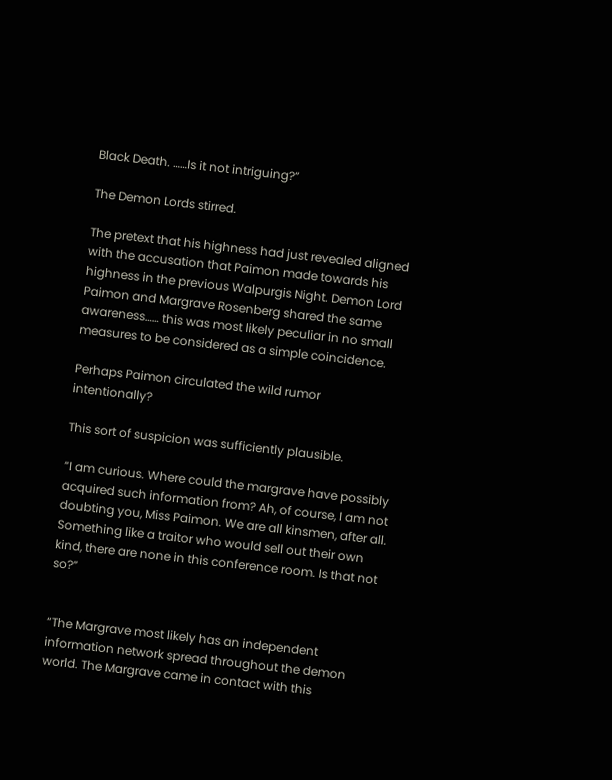Black Death. ……Is it not intriguing?”

The Demon Lords stirred.

The pretext that his highness had just revealed aligned with the accusation that Paimon made towards his highness in the previous Walpurgis Night. Demon Lord Paimon and Margrave Rosenberg shared the same awareness…… this was most likely peculiar in no small measures to be considered as a simple coincidence.

Perhaps Paimon circulated the wild rumor intentionally?

This sort of suspicion was sufficiently plausible.

“I am curious. Where could the margrave have possibly acquired such information from? Ah, of course, I am not doubting you, Miss Paimon. We are all kinsmen, after all. Something like a traitor who would sell out their own kind, there are none in this conference room. Is that not so?”


“The Margrave most likely has an independent information network spread throughout the demon world. The Margrave came in contact with this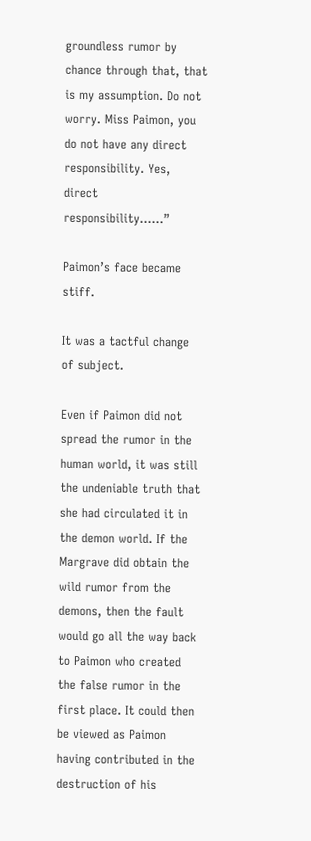groundless rumor by chance through that, that is my assumption. Do not worry. Miss Paimon, you do not have any direct responsibility. Yes, direct responsibility……”

Paimon’s face became stiff.

It was a tactful change of subject.

Even if Paimon did not spread the rumor in the human world, it was still the undeniable truth that she had circulated it in the demon world. If the Margrave did obtain the wild rumor from the demons, then the fault would go all the way back to Paimon who created the false rumor in the first place. It could then be viewed as Paimon having contributed in the destruction of his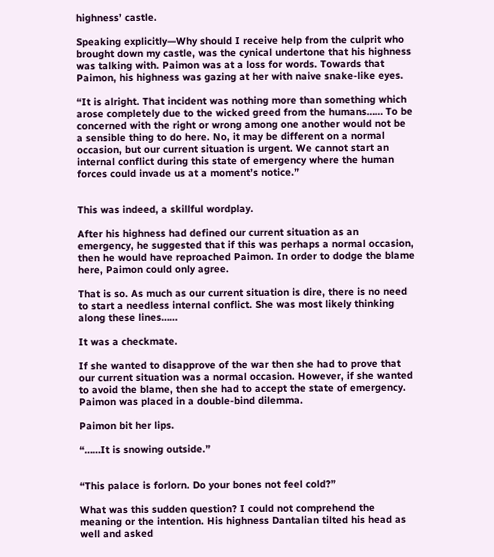highness’ castle.

Speaking explicitly—Why should I receive help from the culprit who brought down my castle, was the cynical undertone that his highness was talking with. Paimon was at a loss for words. Towards that Paimon, his highness was gazing at her with naive snake-like eyes.

“It is alright. That incident was nothing more than something which arose completely due to the wicked greed from the humans…… To be concerned with the right or wrong among one another would not be a sensible thing to do here. No, it may be different on a normal occasion, but our current situation is urgent. We cannot start an internal conflict during this state of emergency where the human forces could invade us at a moment’s notice.”


This was indeed, a skillful wordplay.

After his highness had defined our current situation as an emergency, he suggested that if this was perhaps a normal occasion, then he would have reproached Paimon. In order to dodge the blame here, Paimon could only agree.

That is so. As much as our current situation is dire, there is no need to start a needless internal conflict. She was most likely thinking along these lines……

It was a checkmate.

If she wanted to disapprove of the war then she had to prove that our current situation was a normal occasion. However, if she wanted to avoid the blame, then she had to accept the state of emergency. Paimon was placed in a double-bind dilemma.

Paimon bit her lips.

“……It is snowing outside.”


“This palace is forlorn. Do your bones not feel cold?”

What was this sudden question? I could not comprehend the meaning or the intention. His highness Dantalian tilted his head as well and asked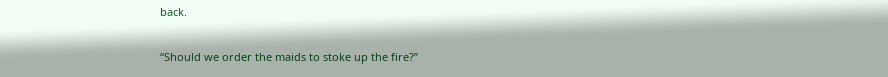back.

“Should we order the maids to stoke up the fire?”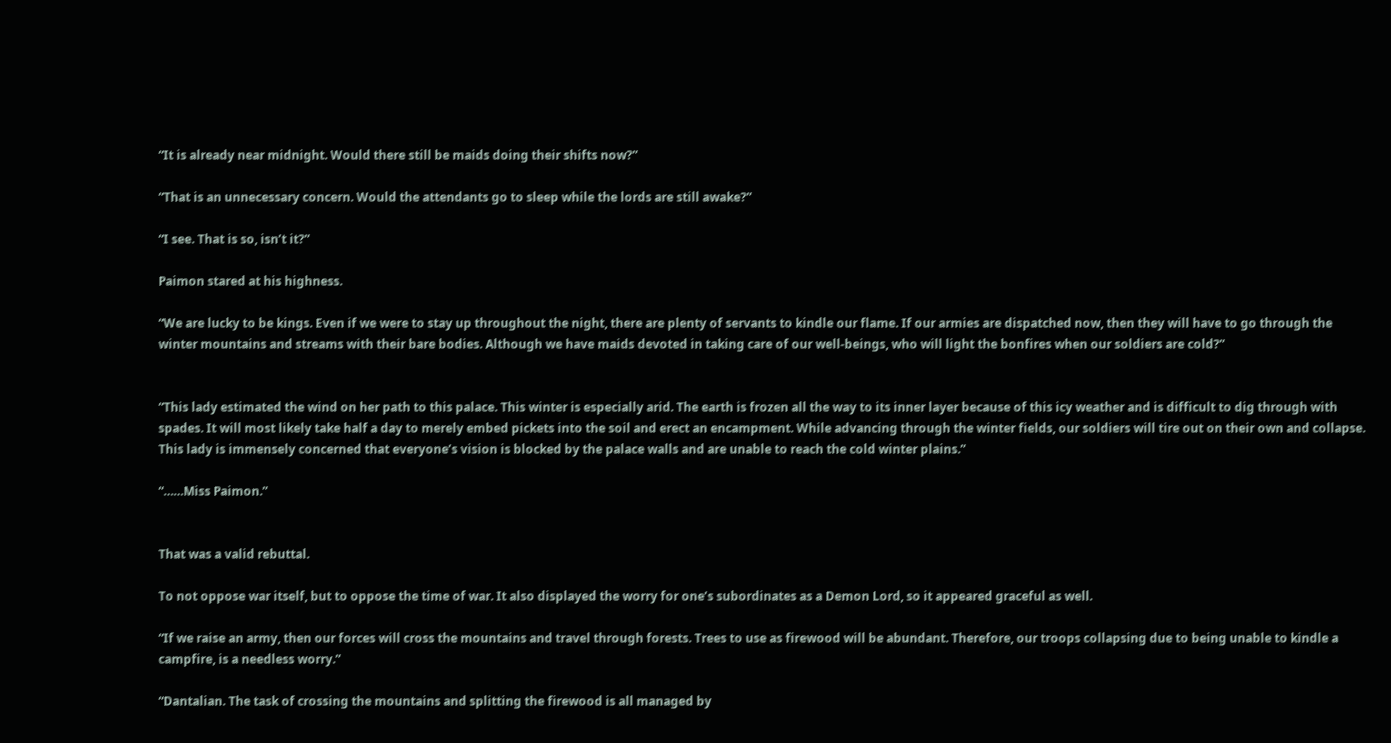“It is already near midnight. Would there still be maids doing their shifts now?”

“That is an unnecessary concern. Would the attendants go to sleep while the lords are still awake?”

“I see. That is so, isn’t it?”

Paimon stared at his highness.

“We are lucky to be kings. Even if we were to stay up throughout the night, there are plenty of servants to kindle our flame. If our armies are dispatched now, then they will have to go through the winter mountains and streams with their bare bodies. Although we have maids devoted in taking care of our well-beings, who will light the bonfires when our soldiers are cold?”


“This lady estimated the wind on her path to this palace. This winter is especially arid. The earth is frozen all the way to its inner layer because of this icy weather and is difficult to dig through with spades. It will most likely take half a day to merely embed pickets into the soil and erect an encampment. While advancing through the winter fields, our soldiers will tire out on their own and collapse. This lady is immensely concerned that everyone’s vision is blocked by the palace walls and are unable to reach the cold winter plains.”

“……Miss Paimon.”


That was a valid rebuttal.

To not oppose war itself, but to oppose the time of war. It also displayed the worry for one’s subordinates as a Demon Lord, so it appeared graceful as well.

“If we raise an army, then our forces will cross the mountains and travel through forests. Trees to use as firewood will be abundant. Therefore, our troops collapsing due to being unable to kindle a campfire, is a needless worry.”

“Dantalian. The task of crossing the mountains and splitting the firewood is all managed by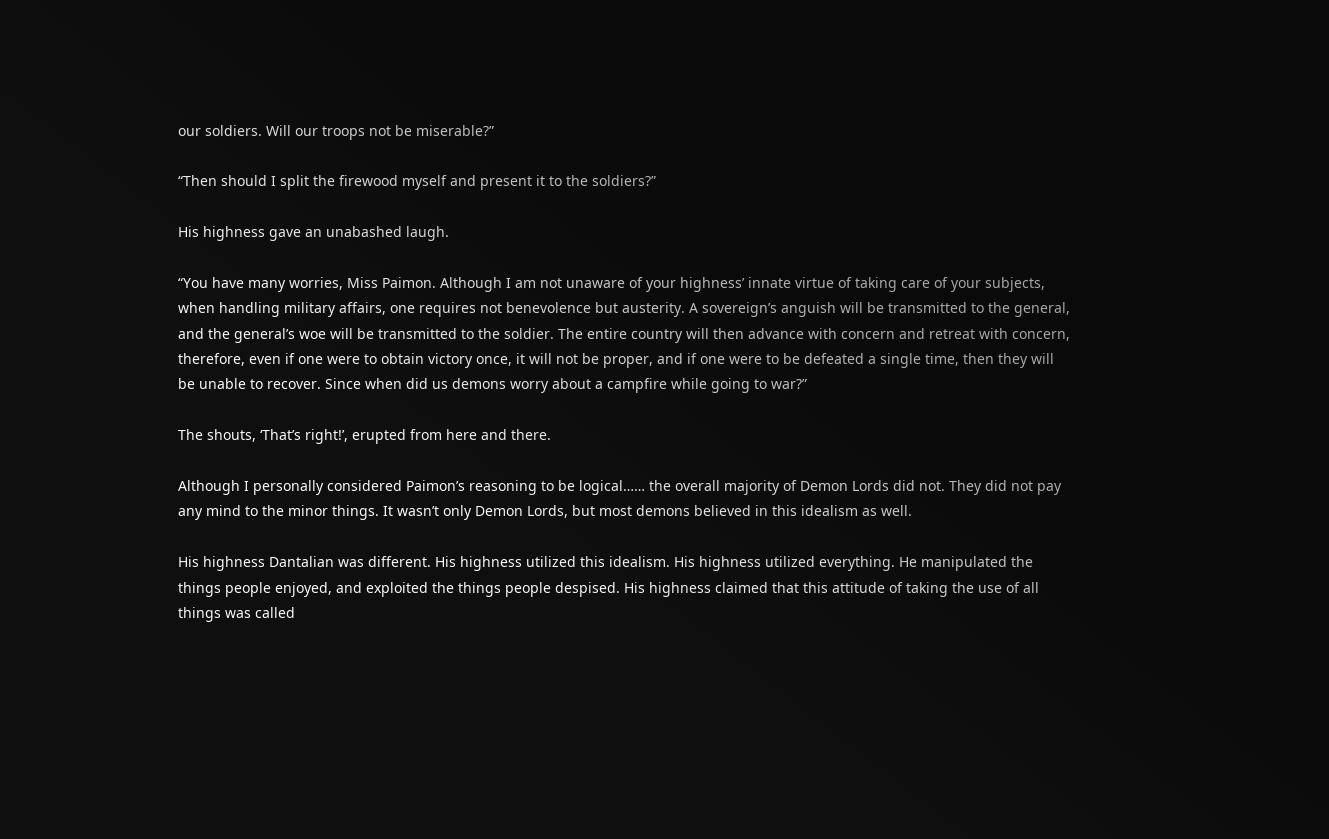our soldiers. Will our troops not be miserable?”

“Then should I split the firewood myself and present it to the soldiers?”

His highness gave an unabashed laugh.

“You have many worries, Miss Paimon. Although I am not unaware of your highness’ innate virtue of taking care of your subjects, when handling military affairs, one requires not benevolence but austerity. A sovereign’s anguish will be transmitted to the general, and the general’s woe will be transmitted to the soldier. The entire country will then advance with concern and retreat with concern, therefore, even if one were to obtain victory once, it will not be proper, and if one were to be defeated a single time, then they will be unable to recover. Since when did us demons worry about a campfire while going to war?”

The shouts, ‘That’s right!’, erupted from here and there.

Although I personally considered Paimon’s reasoning to be logical…… the overall majority of Demon Lords did not. They did not pay any mind to the minor things. It wasn’t only Demon Lords, but most demons believed in this idealism as well.

His highness Dantalian was different. His highness utilized this idealism. His highness utilized everything. He manipulated the things people enjoyed, and exploited the things people despised. His highness claimed that this attitude of taking the use of all things was called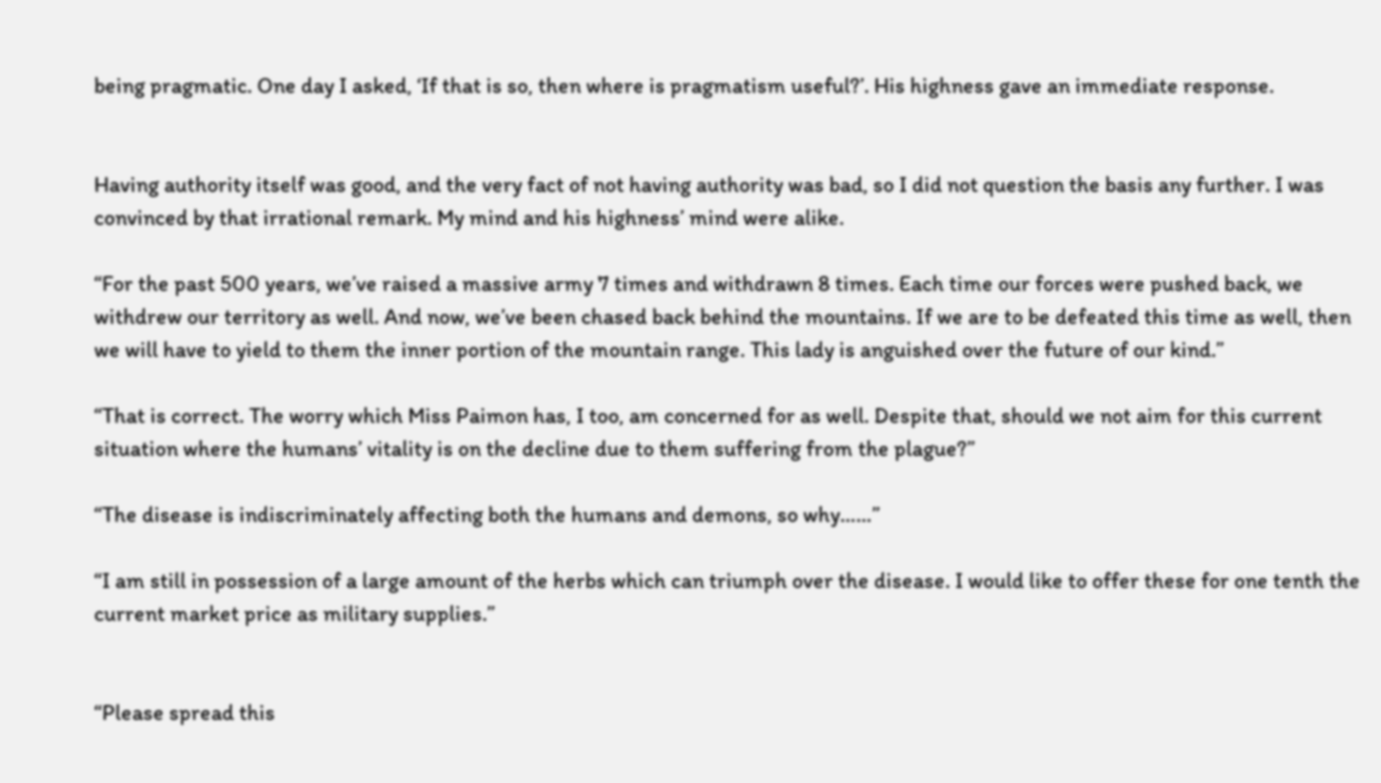being pragmatic. One day I asked, ‘If that is so, then where is pragmatism useful?’. His highness gave an immediate response.


Having authority itself was good, and the very fact of not having authority was bad, so I did not question the basis any further. I was convinced by that irrational remark. My mind and his highness’ mind were alike.

“For the past 500 years, we’ve raised a massive army 7 times and withdrawn 8 times. Each time our forces were pushed back, we withdrew our territory as well. And now, we’ve been chased back behind the mountains. If we are to be defeated this time as well, then we will have to yield to them the inner portion of the mountain range. This lady is anguished over the future of our kind.”

“That is correct. The worry which Miss Paimon has, I too, am concerned for as well. Despite that, should we not aim for this current situation where the humans’ vitality is on the decline due to them suffering from the plague?”

“The disease is indiscriminately affecting both the humans and demons, so why……”

“I am still in possession of a large amount of the herbs which can triumph over the disease. I would like to offer these for one tenth the current market price as military supplies.”


“Please spread this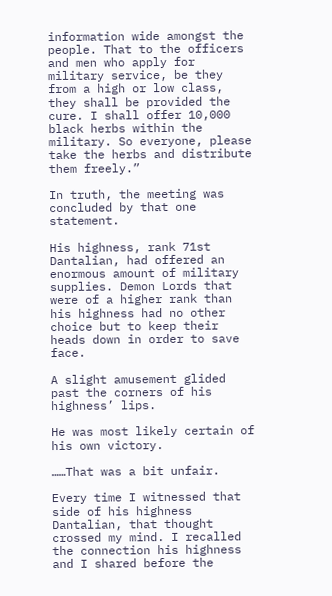information wide amongst the people. That to the officers and men who apply for military service, be they from a high or low class, they shall be provided the cure. I shall offer 10,000 black herbs within the military. So everyone, please take the herbs and distribute them freely.”

In truth, the meeting was concluded by that one statement.

His highness, rank 71st Dantalian, had offered an enormous amount of military supplies. Demon Lords that were of a higher rank than his highness had no other choice but to keep their heads down in order to save face.

A slight amusement glided past the corners of his highness’ lips.

He was most likely certain of his own victory.

……That was a bit unfair.

Every time I witnessed that side of his highness Dantalian, that thought crossed my mind. I recalled the connection his highness and I shared before the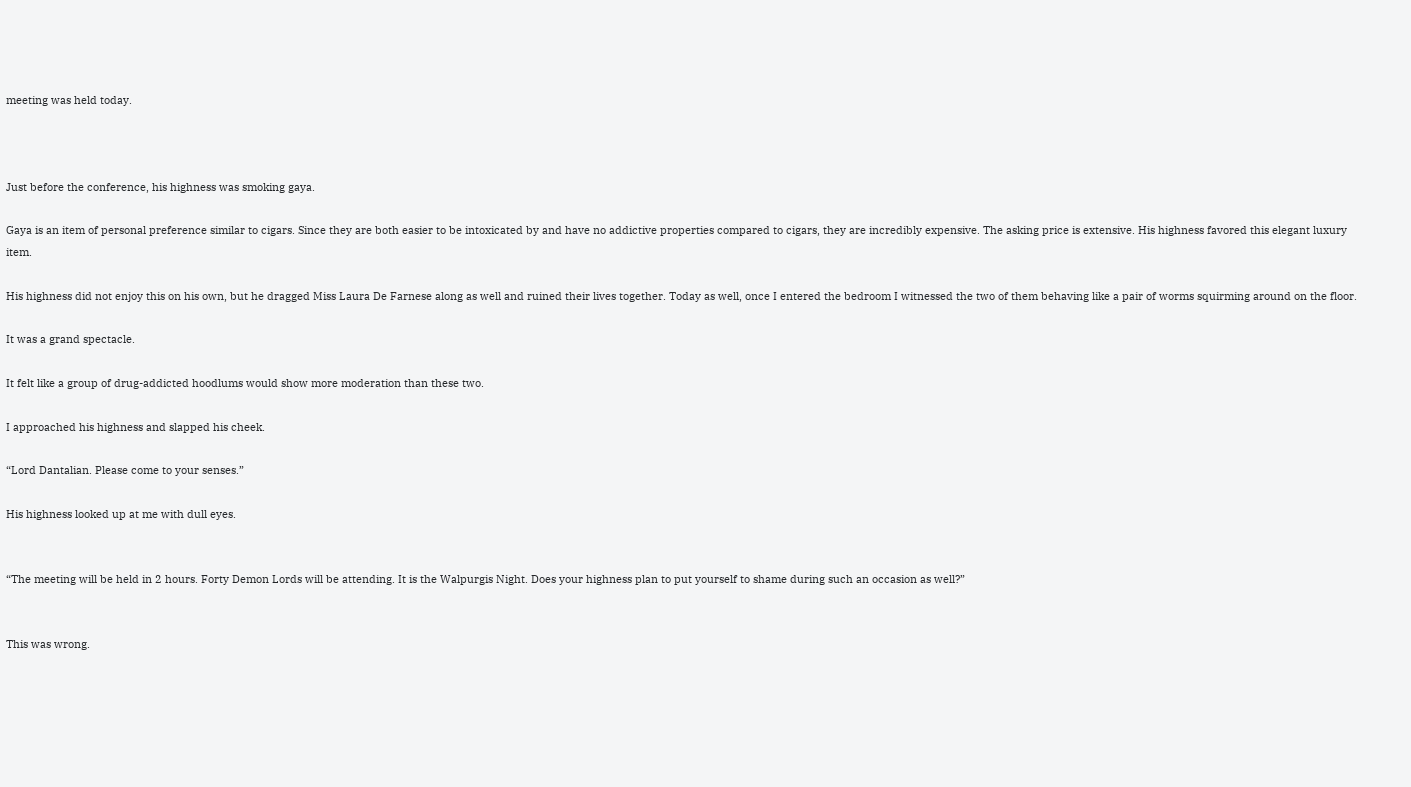meeting was held today.



Just before the conference, his highness was smoking gaya.

Gaya is an item of personal preference similar to cigars. Since they are both easier to be intoxicated by and have no addictive properties compared to cigars, they are incredibly expensive. The asking price is extensive. His highness favored this elegant luxury item.

His highness did not enjoy this on his own, but he dragged Miss Laura De Farnese along as well and ruined their lives together. Today as well, once I entered the bedroom I witnessed the two of them behaving like a pair of worms squirming around on the floor.

It was a grand spectacle.

It felt like a group of drug-addicted hoodlums would show more moderation than these two.

I approached his highness and slapped his cheek.

“Lord Dantalian. Please come to your senses.”

His highness looked up at me with dull eyes.


“The meeting will be held in 2 hours. Forty Demon Lords will be attending. It is the Walpurgis Night. Does your highness plan to put yourself to shame during such an occasion as well?”


This was wrong.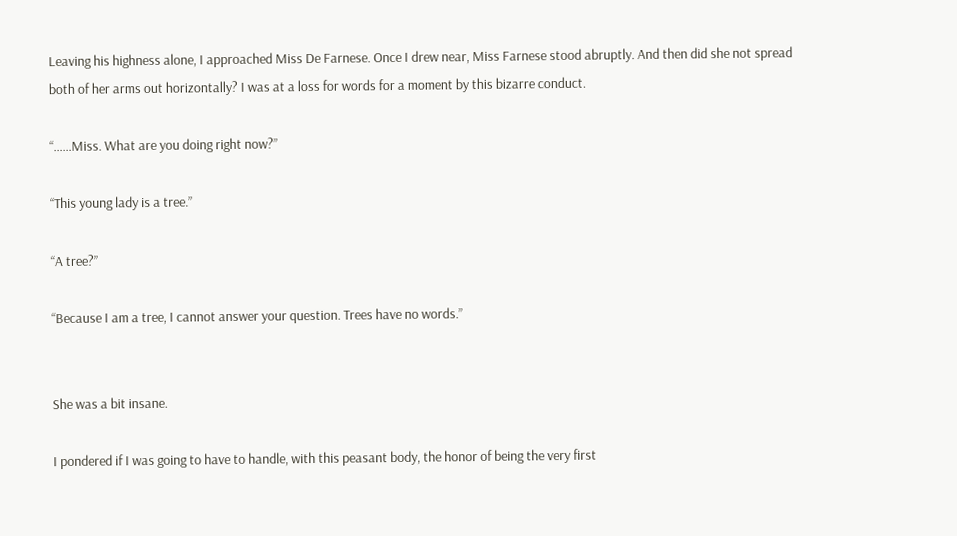Leaving his highness alone, I approached Miss De Farnese. Once I drew near, Miss Farnese stood abruptly. And then did she not spread both of her arms out horizontally? I was at a loss for words for a moment by this bizarre conduct.

“……Miss. What are you doing right now?”

“This young lady is a tree.”

“A tree?”

“Because I am a tree, I cannot answer your question. Trees have no words.”


She was a bit insane.

I pondered if I was going to have to handle, with this peasant body, the honor of being the very first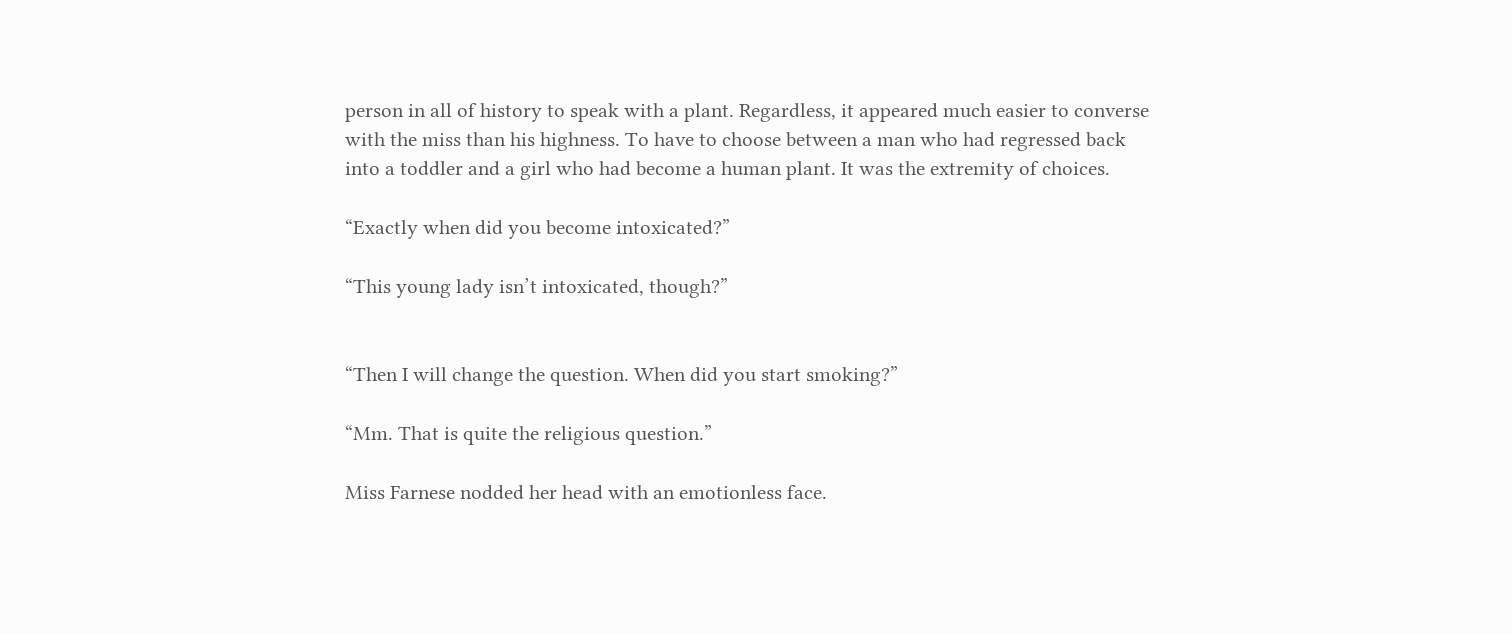person in all of history to speak with a plant. Regardless, it appeared much easier to converse with the miss than his highness. To have to choose between a man who had regressed back into a toddler and a girl who had become a human plant. It was the extremity of choices.

“Exactly when did you become intoxicated?”

“This young lady isn’t intoxicated, though?”


“Then I will change the question. When did you start smoking?”

“Mm. That is quite the religious question.”

Miss Farnese nodded her head with an emotionless face.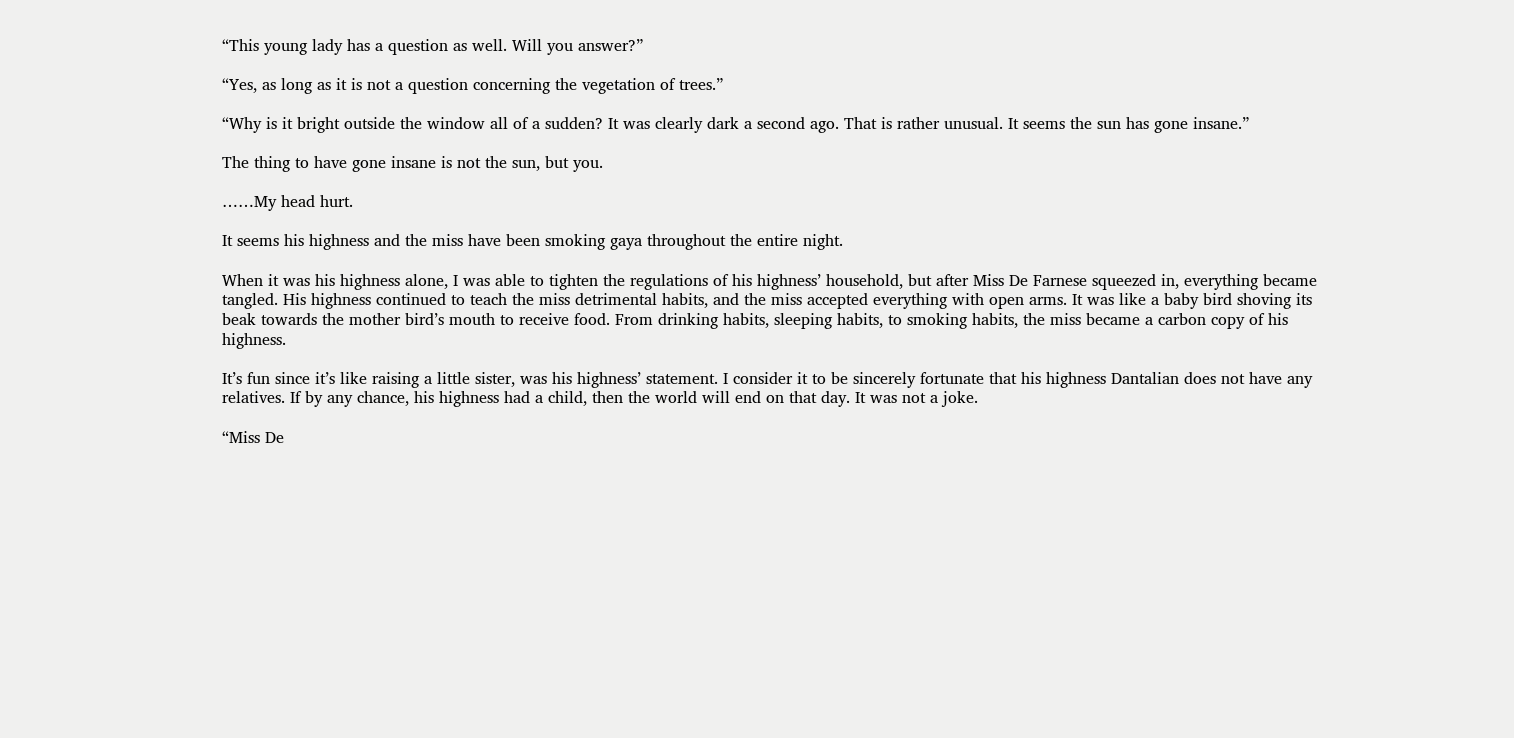“This young lady has a question as well. Will you answer?”

“Yes, as long as it is not a question concerning the vegetation of trees.”

“Why is it bright outside the window all of a sudden? It was clearly dark a second ago. That is rather unusual. It seems the sun has gone insane.”

The thing to have gone insane is not the sun, but you.

……My head hurt.

It seems his highness and the miss have been smoking gaya throughout the entire night.

When it was his highness alone, I was able to tighten the regulations of his highness’ household, but after Miss De Farnese squeezed in, everything became tangled. His highness continued to teach the miss detrimental habits, and the miss accepted everything with open arms. It was like a baby bird shoving its beak towards the mother bird’s mouth to receive food. From drinking habits, sleeping habits, to smoking habits, the miss became a carbon copy of his highness.

It’s fun since it’s like raising a little sister, was his highness’ statement. I consider it to be sincerely fortunate that his highness Dantalian does not have any relatives. If by any chance, his highness had a child, then the world will end on that day. It was not a joke.

“Miss De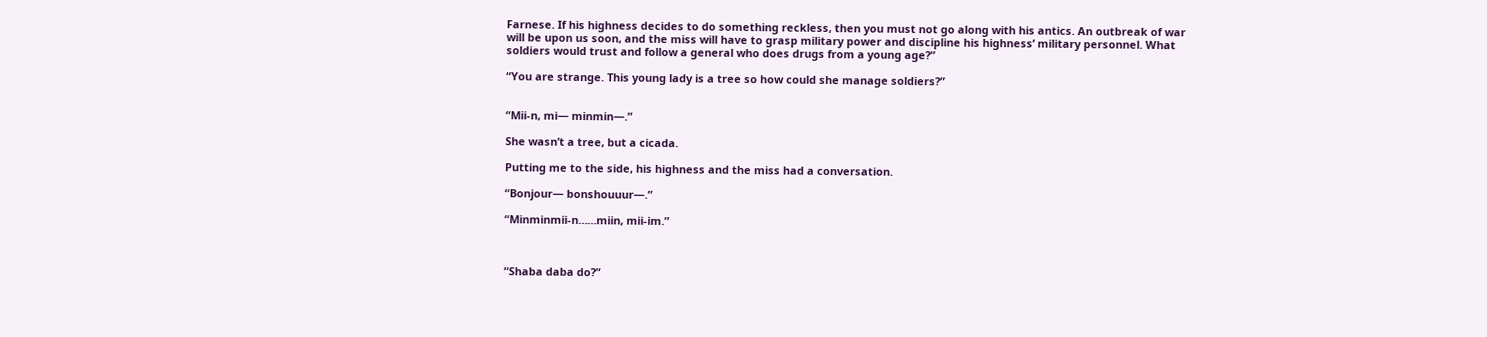Farnese. If his highness decides to do something reckless, then you must not go along with his antics. An outbreak of war will be upon us soon, and the miss will have to grasp military power and discipline his highness’ military personnel. What soldiers would trust and follow a general who does drugs from a young age?”

“You are strange. This young lady is a tree so how could she manage soldiers?”


“Mii-n, mi— minmin—.”

She wasn’t a tree, but a cicada.

Putting me to the side, his highness and the miss had a conversation.

“Bonjour— bonshouuur—.”

“Minminmii-n……miin, mii-im.”



“Shaba daba do?”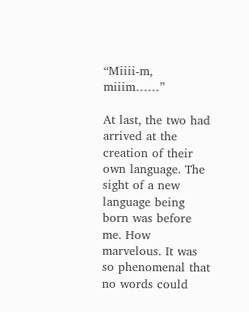“Miiii-m, miiim……”

At last, the two had arrived at the creation of their own language. The sight of a new language being born was before me. How marvelous. It was so phenomenal that no words could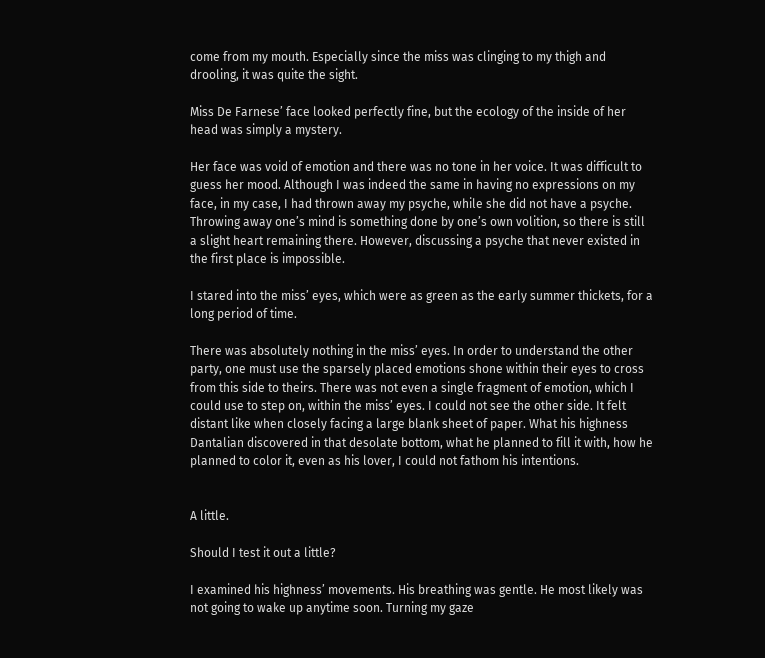come from my mouth. Especially since the miss was clinging to my thigh and drooling, it was quite the sight.

Miss De Farnese’ face looked perfectly fine, but the ecology of the inside of her head was simply a mystery.

Her face was void of emotion and there was no tone in her voice. It was difficult to guess her mood. Although I was indeed the same in having no expressions on my face, in my case, I had thrown away my psyche, while she did not have a psyche. Throwing away one’s mind is something done by one’s own volition, so there is still a slight heart remaining there. However, discussing a psyche that never existed in the first place is impossible.

I stared into the miss’ eyes, which were as green as the early summer thickets, for a long period of time.

There was absolutely nothing in the miss’ eyes. In order to understand the other party, one must use the sparsely placed emotions shone within their eyes to cross from this side to theirs. There was not even a single fragment of emotion, which I could use to step on, within the miss’ eyes. I could not see the other side. It felt distant like when closely facing a large blank sheet of paper. What his highness Dantalian discovered in that desolate bottom, what he planned to fill it with, how he planned to color it, even as his lover, I could not fathom his intentions.


A little.

Should I test it out a little?

I examined his highness’ movements. His breathing was gentle. He most likely was not going to wake up anytime soon. Turning my gaze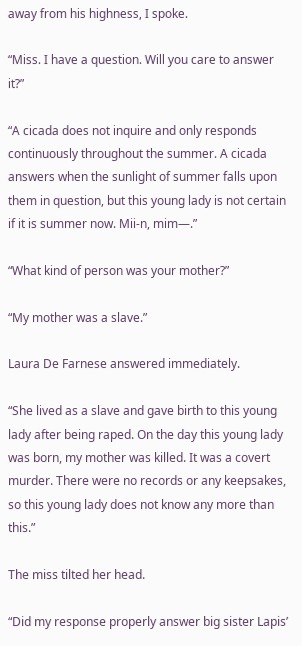away from his highness, I spoke.

“Miss. I have a question. Will you care to answer it?”

“A cicada does not inquire and only responds continuously throughout the summer. A cicada answers when the sunlight of summer falls upon them in question, but this young lady is not certain if it is summer now. Mii-n, mim—.”

“What kind of person was your mother?”

“My mother was a slave.”

Laura De Farnese answered immediately.

“She lived as a slave and gave birth to this young lady after being raped. On the day this young lady was born, my mother was killed. It was a covert murder. There were no records or any keepsakes, so this young lady does not know any more than this.”

The miss tilted her head.

“Did my response properly answer big sister Lapis’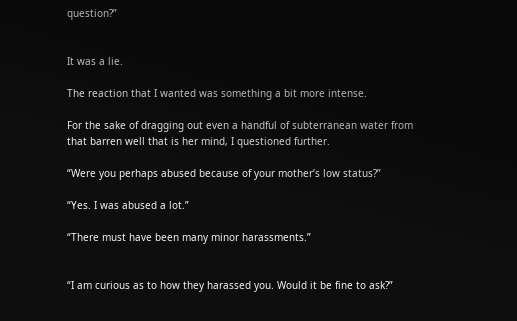question?”


It was a lie.

The reaction that I wanted was something a bit more intense.

For the sake of dragging out even a handful of subterranean water from that barren well that is her mind, I questioned further.

“Were you perhaps abused because of your mother’s low status?”

“Yes. I was abused a lot.”

“There must have been many minor harassments.”


“I am curious as to how they harassed you. Would it be fine to ask?”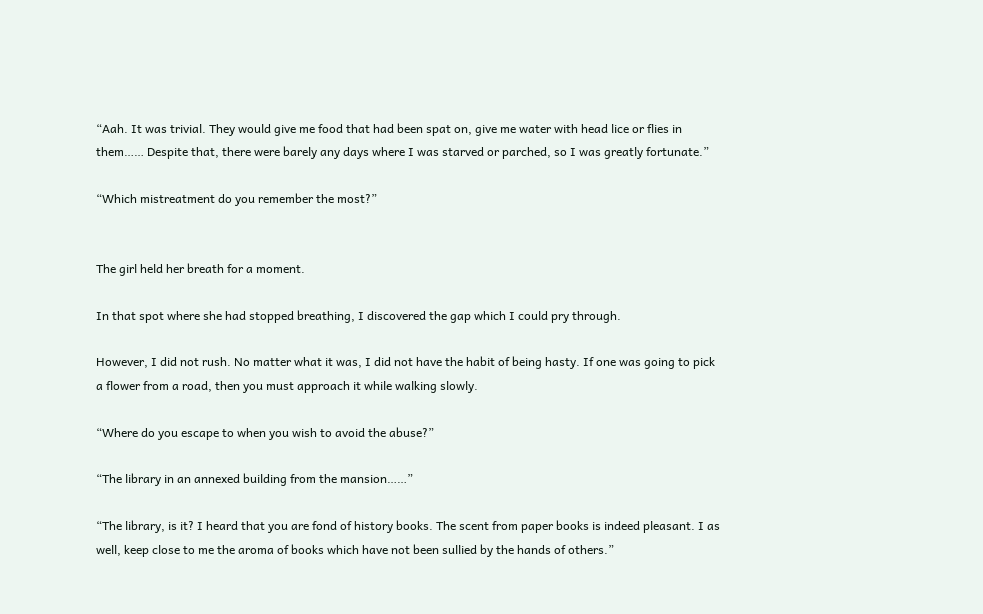“Aah. It was trivial. They would give me food that had been spat on, give me water with head lice or flies in them…… Despite that, there were barely any days where I was starved or parched, so I was greatly fortunate.”

“Which mistreatment do you remember the most?”


The girl held her breath for a moment.

In that spot where she had stopped breathing, I discovered the gap which I could pry through.

However, I did not rush. No matter what it was, I did not have the habit of being hasty. If one was going to pick a flower from a road, then you must approach it while walking slowly.

“Where do you escape to when you wish to avoid the abuse?”

“The library in an annexed building from the mansion……”

“The library, is it? I heard that you are fond of history books. The scent from paper books is indeed pleasant. I as well, keep close to me the aroma of books which have not been sullied by the hands of others.”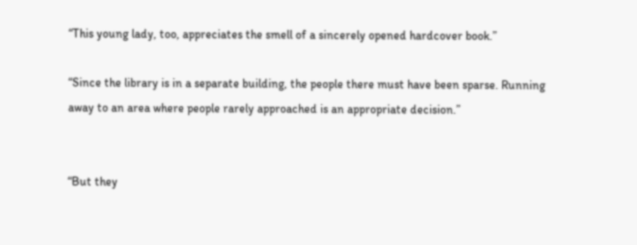“This young lady, too, appreciates the smell of a sincerely opened hardcover book.”

“Since the library is in a separate building, the people there must have been sparse. Running away to an area where people rarely approached is an appropriate decision.”


“But they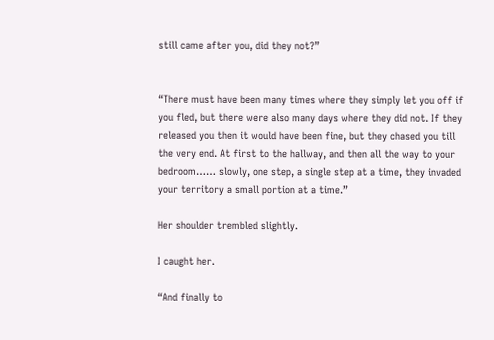still came after you, did they not?”


“There must have been many times where they simply let you off if you fled, but there were also many days where they did not. If they released you then it would have been fine, but they chased you till the very end. At first to the hallway, and then all the way to your bedroom…… slowly, one step, a single step at a time, they invaded your territory a small portion at a time.”

Her shoulder trembled slightly.

I caught her.

“And finally to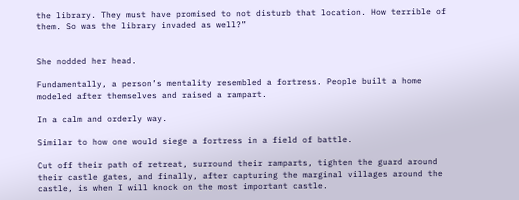the library. They must have promised to not disturb that location. How terrible of them. So was the library invaded as well?”


She nodded her head.

Fundamentally, a person’s mentality resembled a fortress. People built a home modeled after themselves and raised a rampart.

In a calm and orderly way.

Similar to how one would siege a fortress in a field of battle.

Cut off their path of retreat, surround their ramparts, tighten the guard around their castle gates, and finally, after capturing the marginal villages around the castle, is when I will knock on the most important castle.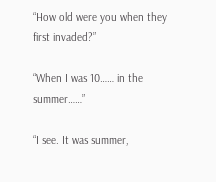“How old were you when they first invaded?”

“When I was 10…… in the summer……”

“I see. It was summer,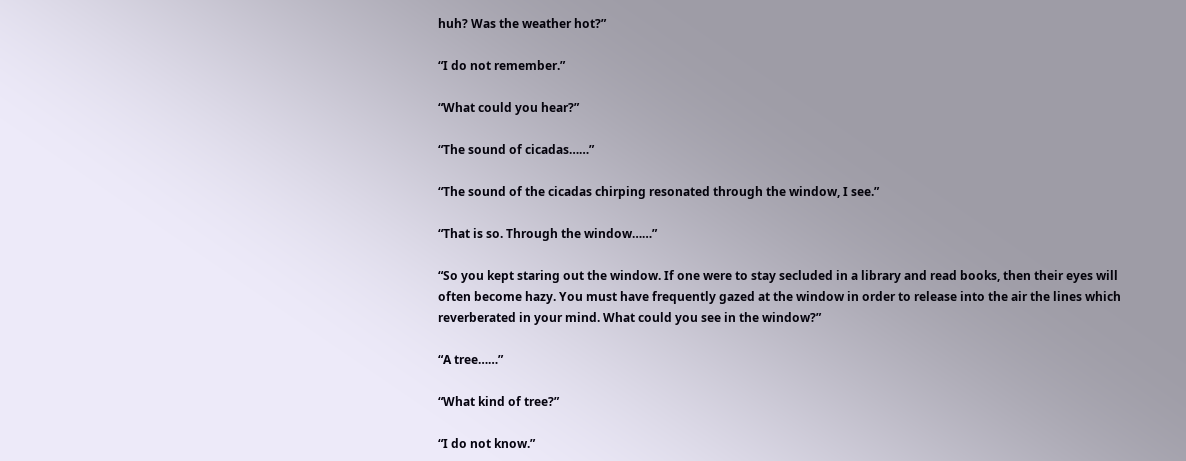huh? Was the weather hot?”

“I do not remember.”

“What could you hear?”

“The sound of cicadas……”

“The sound of the cicadas chirping resonated through the window, I see.”

“That is so. Through the window……”

“So you kept staring out the window. If one were to stay secluded in a library and read books, then their eyes will often become hazy. You must have frequently gazed at the window in order to release into the air the lines which reverberated in your mind. What could you see in the window?”

“A tree……”

“What kind of tree?”

“I do not know.”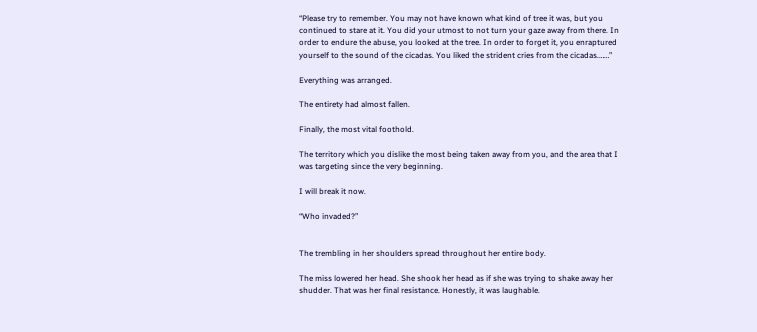“Please try to remember. You may not have known what kind of tree it was, but you continued to stare at it. You did your utmost to not turn your gaze away from there. In order to endure the abuse, you looked at the tree. In order to forget it, you enraptured yourself to the sound of the cicadas. You liked the strident cries from the cicadas.……”

Everything was arranged.

The entirety had almost fallen.

Finally, the most vital foothold.

The territory which you dislike the most being taken away from you, and the area that I was targeting since the very beginning.

I will break it now.

“Who invaded?”


The trembling in her shoulders spread throughout her entire body.

The miss lowered her head. She shook her head as if she was trying to shake away her shudder. That was her final resistance. Honestly, it was laughable.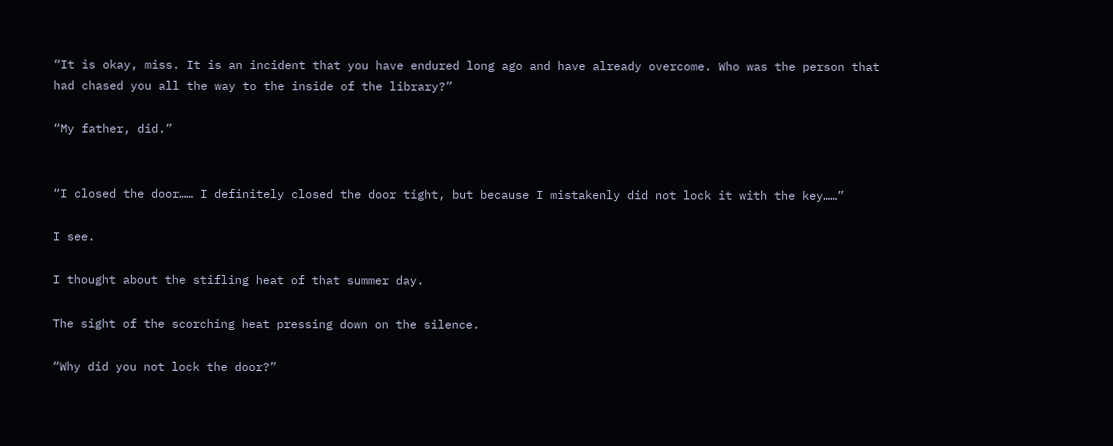“It is okay, miss. It is an incident that you have endured long ago and have already overcome. Who was the person that had chased you all the way to the inside of the library?”

“My father, did.”


“I closed the door…… I definitely closed the door tight, but because I mistakenly did not lock it with the key……”

I see.

I thought about the stifling heat of that summer day.

The sight of the scorching heat pressing down on the silence.

“Why did you not lock the door?”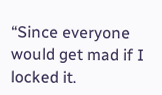“Since everyone would get mad if I locked it.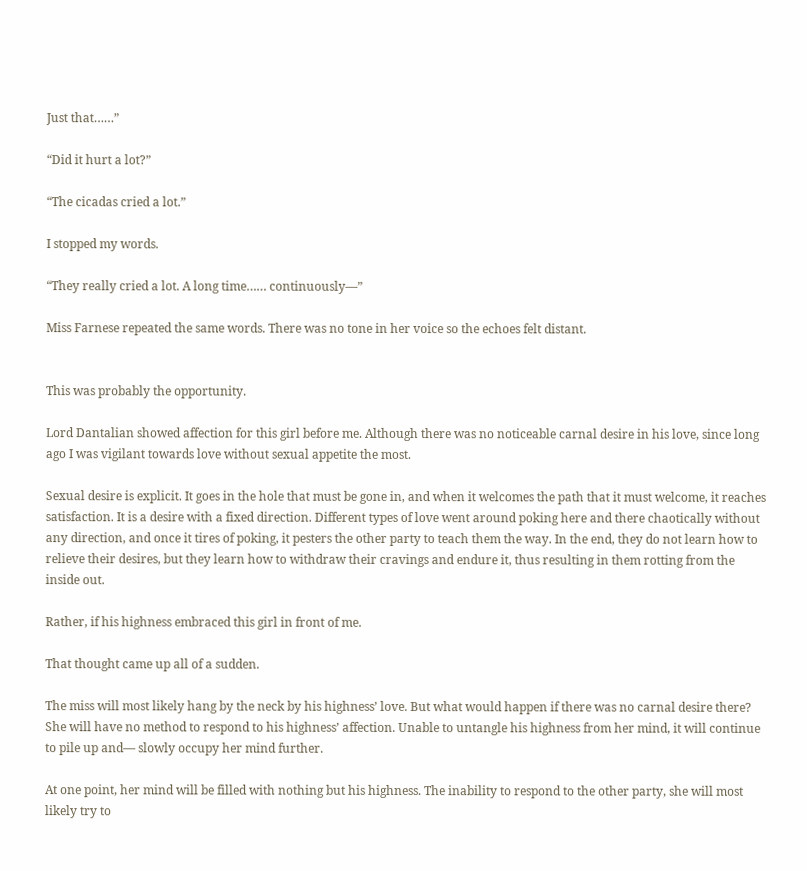Just that……”

“Did it hurt a lot?”

“The cicadas cried a lot.”

I stopped my words.

“They really cried a lot. A long time…… continuously—”

Miss Farnese repeated the same words. There was no tone in her voice so the echoes felt distant.


This was probably the opportunity.

Lord Dantalian showed affection for this girl before me. Although there was no noticeable carnal desire in his love, since long ago I was vigilant towards love without sexual appetite the most.

Sexual desire is explicit. It goes in the hole that must be gone in, and when it welcomes the path that it must welcome, it reaches satisfaction. It is a desire with a fixed direction. Different types of love went around poking here and there chaotically without any direction, and once it tires of poking, it pesters the other party to teach them the way. In the end, they do not learn how to relieve their desires, but they learn how to withdraw their cravings and endure it, thus resulting in them rotting from the inside out.

Rather, if his highness embraced this girl in front of me.

That thought came up all of a sudden.

The miss will most likely hang by the neck by his highness’ love. But what would happen if there was no carnal desire there? She will have no method to respond to his highness’ affection. Unable to untangle his highness from her mind, it will continue to pile up and— slowly occupy her mind further.

At one point, her mind will be filled with nothing but his highness. The inability to respond to the other party, she will most likely try to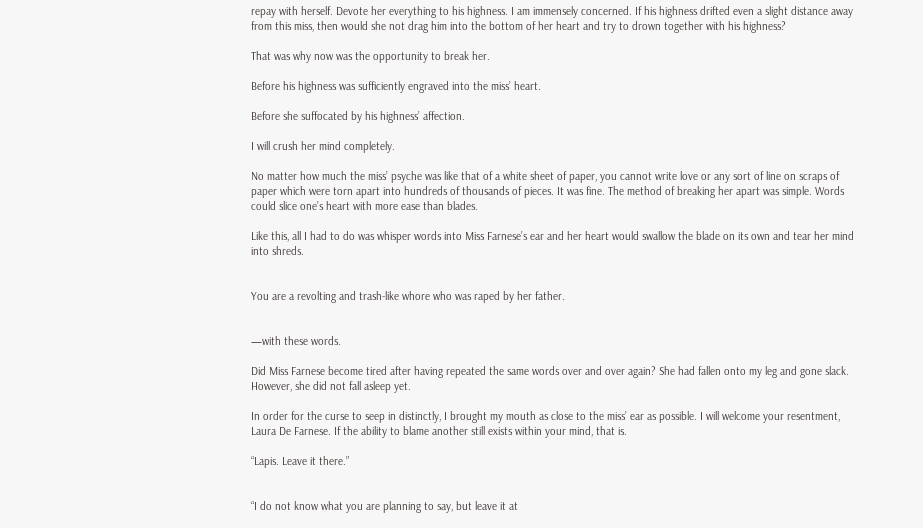repay with herself. Devote her everything to his highness. I am immensely concerned. If his highness drifted even a slight distance away from this miss, then would she not drag him into the bottom of her heart and try to drown together with his highness?

That was why now was the opportunity to break her.

Before his highness was sufficiently engraved into the miss’ heart.

Before she suffocated by his highness’ affection.

I will crush her mind completely.

No matter how much the miss’ psyche was like that of a white sheet of paper, you cannot write love or any sort of line on scraps of paper which were torn apart into hundreds of thousands of pieces. It was fine. The method of breaking her apart was simple. Words could slice one’s heart with more ease than blades.

Like this, all I had to do was whisper words into Miss Farnese’s ear and her heart would swallow the blade on its own and tear her mind into shreds.


You are a revolting and trash-like whore who was raped by her father.


—with these words.

Did Miss Farnese become tired after having repeated the same words over and over again? She had fallen onto my leg and gone slack. However, she did not fall asleep yet.

In order for the curse to seep in distinctly, I brought my mouth as close to the miss’ ear as possible. I will welcome your resentment, Laura De Farnese. If the ability to blame another still exists within your mind, that is.

“Lapis. Leave it there.”


“I do not know what you are planning to say, but leave it at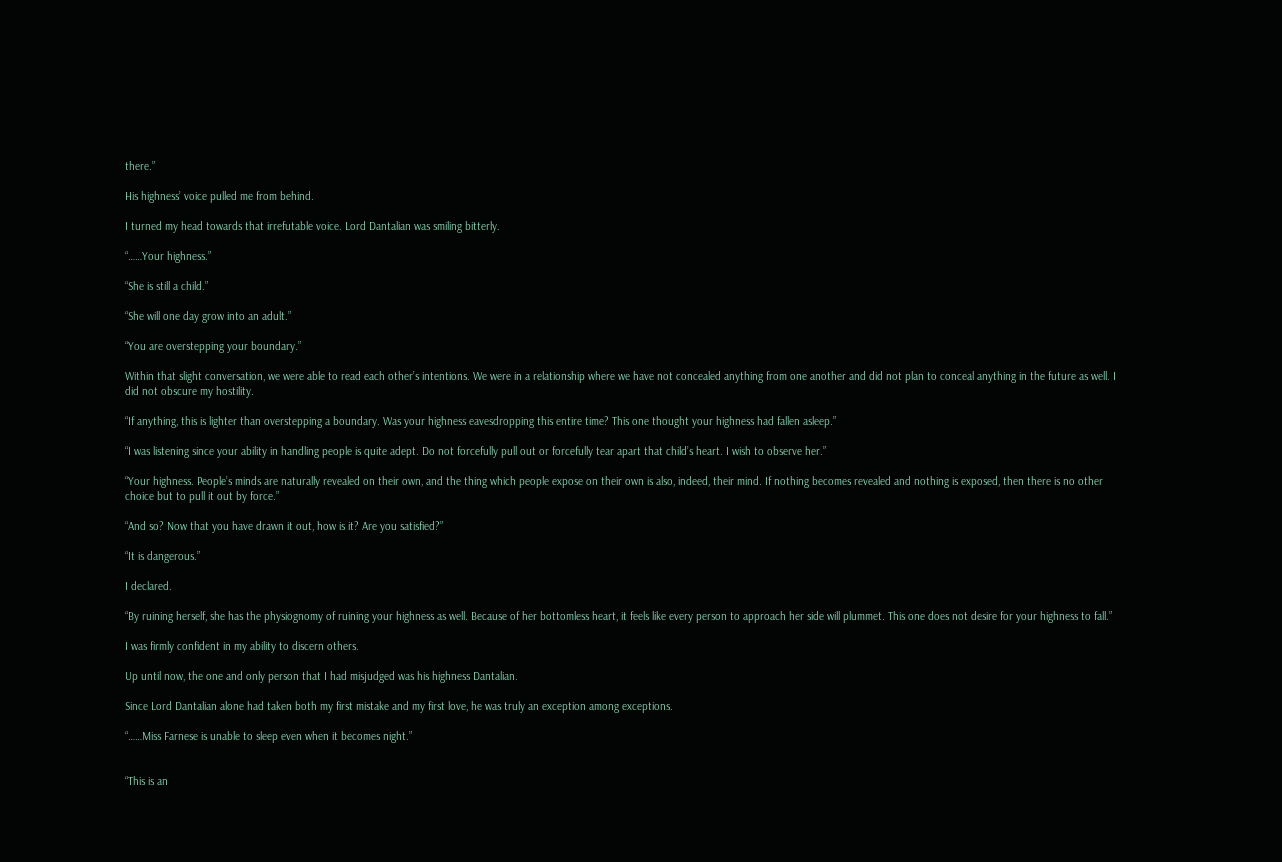there.”

His highness’ voice pulled me from behind.

I turned my head towards that irrefutable voice. Lord Dantalian was smiling bitterly.

“……Your highness.”

“She is still a child.”

“She will one day grow into an adult.”

“You are overstepping your boundary.”

Within that slight conversation, we were able to read each other’s intentions. We were in a relationship where we have not concealed anything from one another and did not plan to conceal anything in the future as well. I did not obscure my hostility.

“If anything, this is lighter than overstepping a boundary. Was your highness eavesdropping this entire time? This one thought your highness had fallen asleep.”

“I was listening since your ability in handling people is quite adept. Do not forcefully pull out or forcefully tear apart that child’s heart. I wish to observe her.”

“Your highness. People’s minds are naturally revealed on their own, and the thing which people expose on their own is also, indeed, their mind. If nothing becomes revealed and nothing is exposed, then there is no other choice but to pull it out by force.”

“And so? Now that you have drawn it out, how is it? Are you satisfied?”

“It is dangerous.”

I declared.

“By ruining herself, she has the physiognomy of ruining your highness as well. Because of her bottomless heart, it feels like every person to approach her side will plummet. This one does not desire for your highness to fall.”

I was firmly confident in my ability to discern others.

Up until now, the one and only person that I had misjudged was his highness Dantalian.

Since Lord Dantalian alone had taken both my first mistake and my first love, he was truly an exception among exceptions.

“……Miss Farnese is unable to sleep even when it becomes night.”


“This is an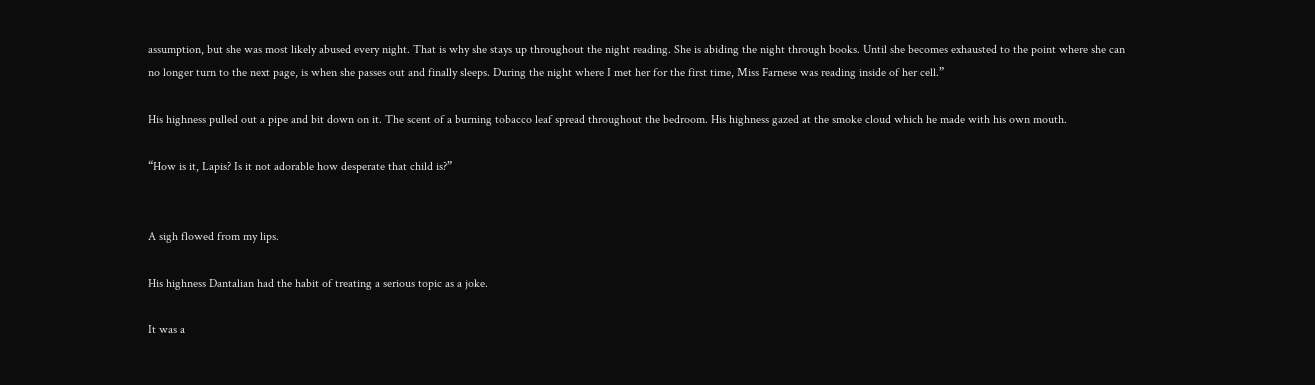assumption, but she was most likely abused every night. That is why she stays up throughout the night reading. She is abiding the night through books. Until she becomes exhausted to the point where she can no longer turn to the next page, is when she passes out and finally sleeps. During the night where I met her for the first time, Miss Farnese was reading inside of her cell.”

His highness pulled out a pipe and bit down on it. The scent of a burning tobacco leaf spread throughout the bedroom. His highness gazed at the smoke cloud which he made with his own mouth.

“How is it, Lapis? Is it not adorable how desperate that child is?”


A sigh flowed from my lips.

His highness Dantalian had the habit of treating a serious topic as a joke.

It was a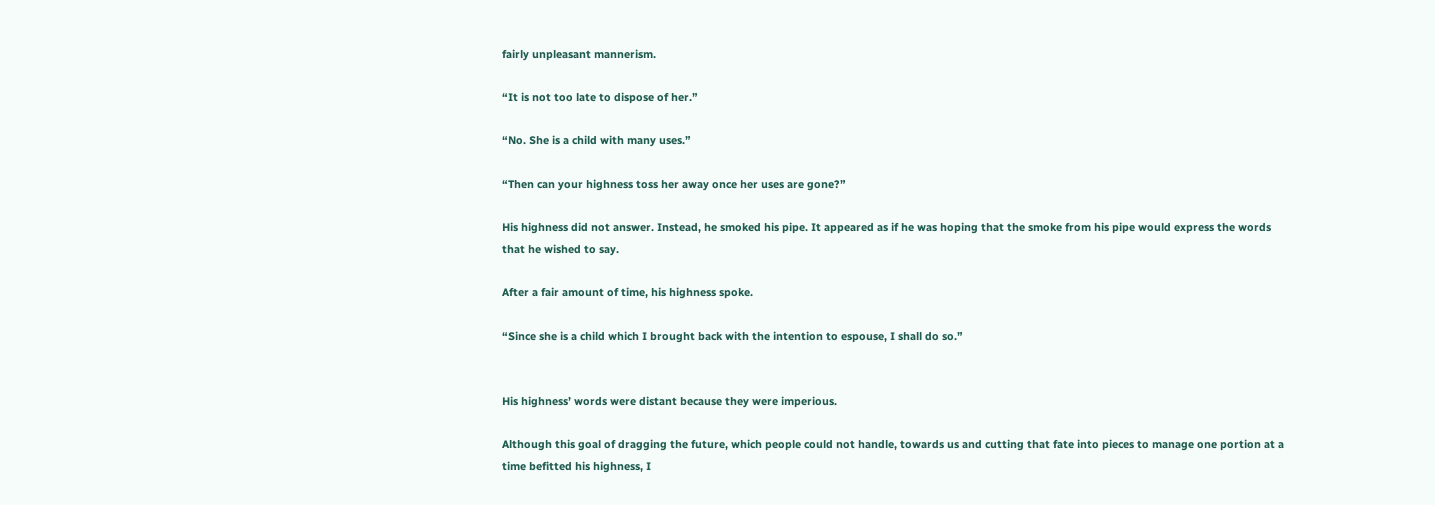fairly unpleasant mannerism.

“It is not too late to dispose of her.”

“No. She is a child with many uses.”

“Then can your highness toss her away once her uses are gone?”

His highness did not answer. Instead, he smoked his pipe. It appeared as if he was hoping that the smoke from his pipe would express the words that he wished to say.

After a fair amount of time, his highness spoke.

“Since she is a child which I brought back with the intention to espouse, I shall do so.”


His highness’ words were distant because they were imperious.

Although this goal of dragging the future, which people could not handle, towards us and cutting that fate into pieces to manage one portion at a time befitted his highness, I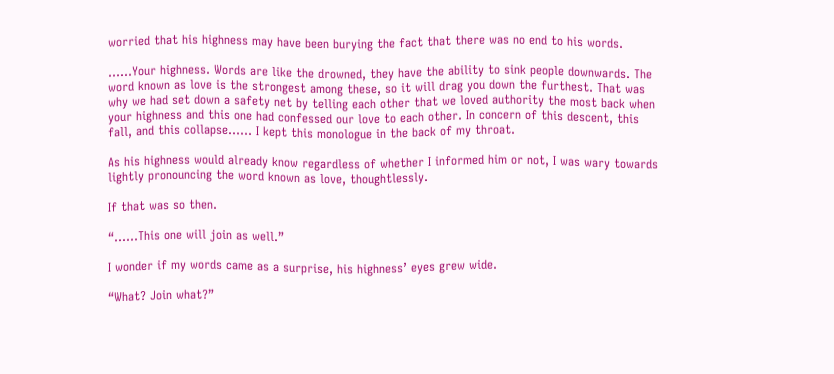worried that his highness may have been burying the fact that there was no end to his words.

……Your highness. Words are like the drowned, they have the ability to sink people downwards. The word known as love is the strongest among these, so it will drag you down the furthest. That was why we had set down a safety net by telling each other that we loved authority the most back when your highness and this one had confessed our love to each other. In concern of this descent, this fall, and this collapse…… I kept this monologue in the back of my throat.

As his highness would already know regardless of whether I informed him or not, I was wary towards lightly pronouncing the word known as love, thoughtlessly.

If that was so then.

“……This one will join as well.”

I wonder if my words came as a surprise, his highness’ eyes grew wide.

“What? Join what?”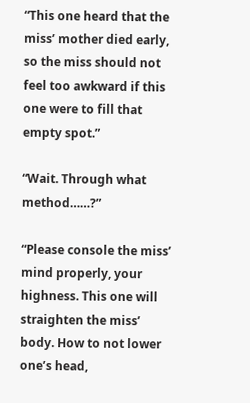“This one heard that the miss’ mother died early, so the miss should not feel too awkward if this one were to fill that empty spot.”

“Wait. Through what method……?”

“Please console the miss’ mind properly, your highness. This one will straighten the miss’ body. How to not lower one’s head,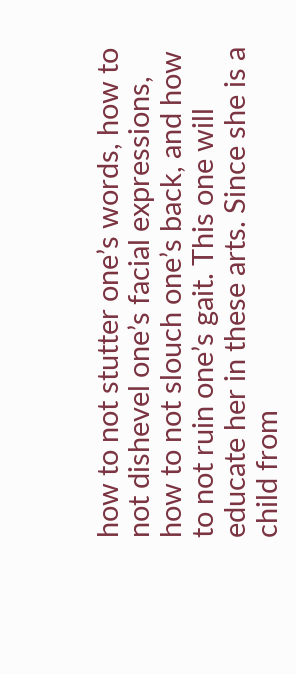how to not stutter one’s words, how to not dishevel one’s facial expressions, how to not slouch one’s back, and how to not ruin one’s gait. This one will educate her in these arts. Since she is a child from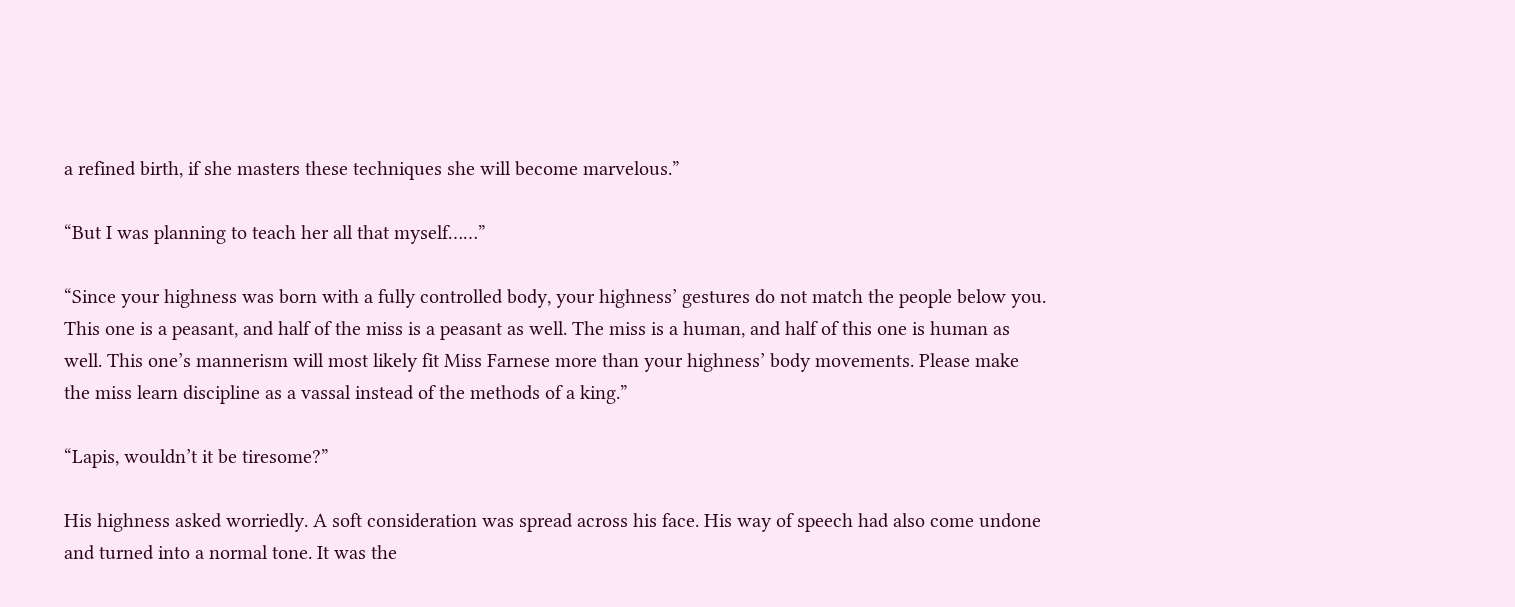a refined birth, if she masters these techniques she will become marvelous.”

“But I was planning to teach her all that myself……”

“Since your highness was born with a fully controlled body, your highness’ gestures do not match the people below you. This one is a peasant, and half of the miss is a peasant as well. The miss is a human, and half of this one is human as well. This one’s mannerism will most likely fit Miss Farnese more than your highness’ body movements. Please make the miss learn discipline as a vassal instead of the methods of a king.”

“Lapis, wouldn’t it be tiresome?”

His highness asked worriedly. A soft consideration was spread across his face. His way of speech had also come undone and turned into a normal tone. It was the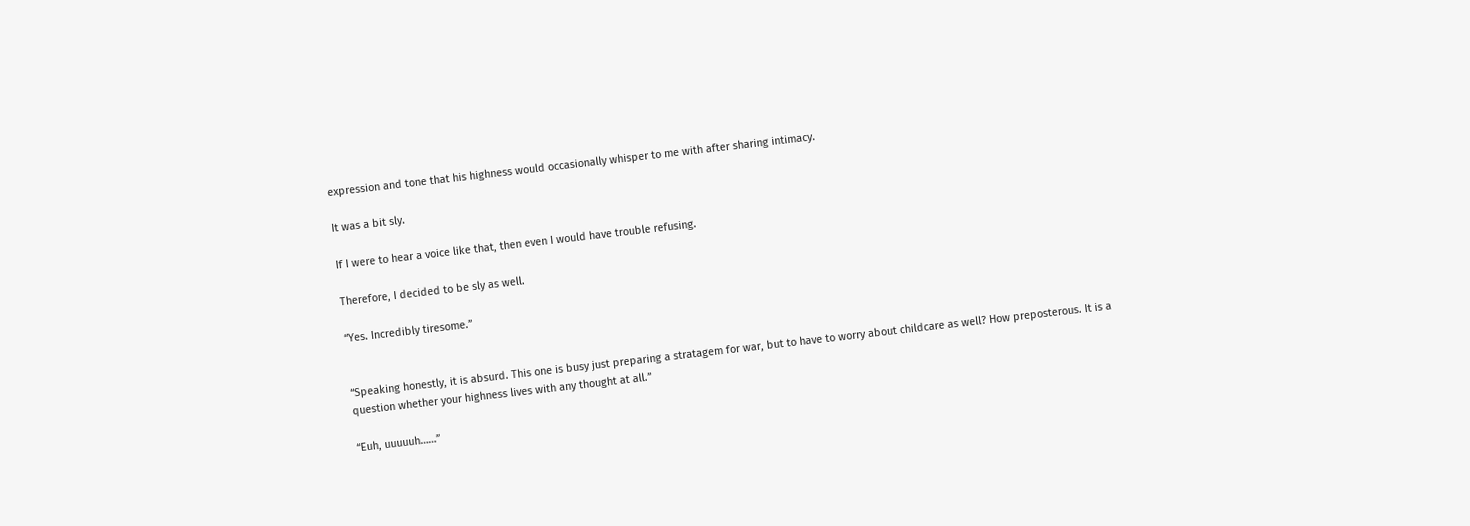expression and tone that his highness would occasionally whisper to me with after sharing intimacy.

It was a bit sly.

If I were to hear a voice like that, then even I would have trouble refusing.

Therefore, I decided to be sly as well.

“Yes. Incredibly tiresome.”


“Speaking honestly, it is absurd. This one is busy just preparing a stratagem for war, but to have to worry about childcare as well? How preposterous. It is a question whether your highness lives with any thought at all.”

“Euh, uuuuuh……”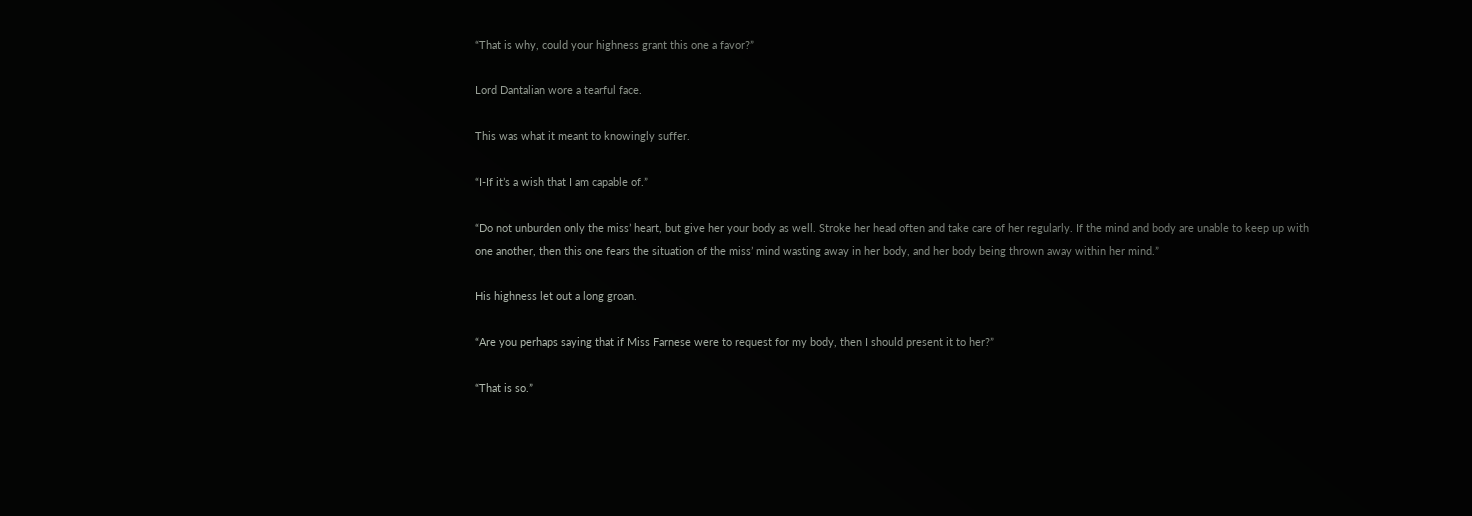“That is why, could your highness grant this one a favor?”

Lord Dantalian wore a tearful face.

This was what it meant to knowingly suffer.

“I-If it’s a wish that I am capable of.”

“Do not unburden only the miss’ heart, but give her your body as well. Stroke her head often and take care of her regularly. If the mind and body are unable to keep up with one another, then this one fears the situation of the miss’ mind wasting away in her body, and her body being thrown away within her mind.”

His highness let out a long groan.

“Are you perhaps saying that if Miss Farnese were to request for my body, then I should present it to her?”

“That is so.”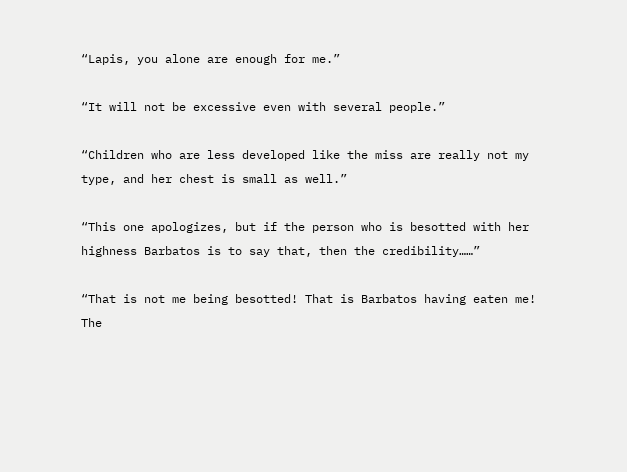“Lapis, you alone are enough for me.”

“It will not be excessive even with several people.”

“Children who are less developed like the miss are really not my type, and her chest is small as well.”

“This one apologizes, but if the person who is besotted with her highness Barbatos is to say that, then the credibility……”

“That is not me being besotted! That is Barbatos having eaten me! The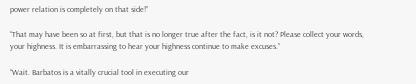power relation is completely on that side!”

“That may have been so at first, but that is no longer true after the fact, is it not? Please collect your words, your highness. It is embarrassing to hear your highness continue to make excuses.”

“Wait. Barbatos is a vitally crucial tool in executing our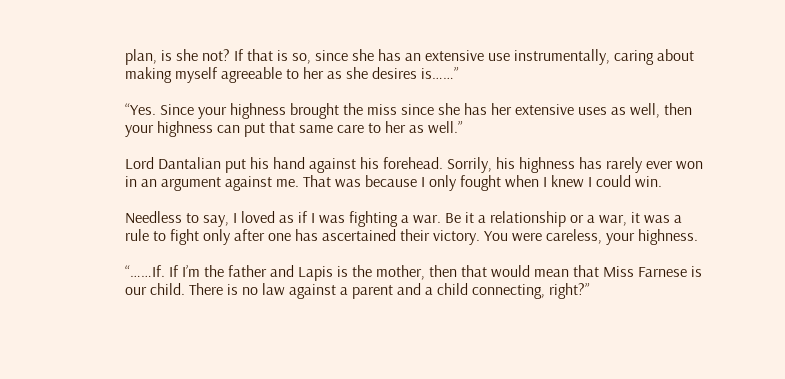plan, is she not? If that is so, since she has an extensive use instrumentally, caring about making myself agreeable to her as she desires is……”

“Yes. Since your highness brought the miss since she has her extensive uses as well, then your highness can put that same care to her as well.”

Lord Dantalian put his hand against his forehead. Sorrily, his highness has rarely ever won in an argument against me. That was because I only fought when I knew I could win.

Needless to say, I loved as if I was fighting a war. Be it a relationship or a war, it was a rule to fight only after one has ascertained their victory. You were careless, your highness.

“……If. If I’m the father and Lapis is the mother, then that would mean that Miss Farnese is our child. There is no law against a parent and a child connecting, right?”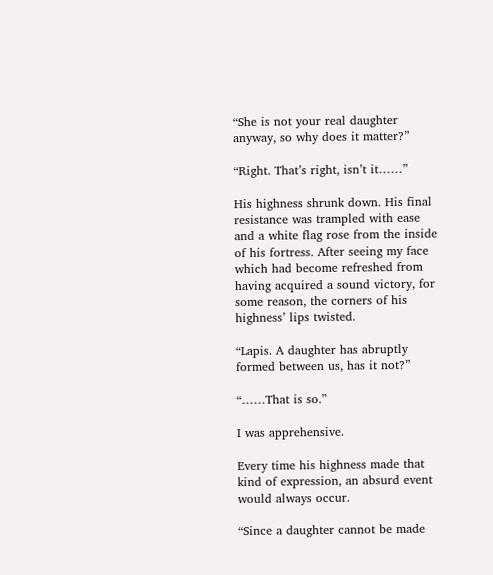“She is not your real daughter anyway, so why does it matter?”

“Right. That’s right, isn’t it……”

His highness shrunk down. His final resistance was trampled with ease and a white flag rose from the inside of his fortress. After seeing my face which had become refreshed from having acquired a sound victory, for some reason, the corners of his highness’ lips twisted.

“Lapis. A daughter has abruptly formed between us, has it not?”

“……That is so.”

I was apprehensive.

Every time his highness made that kind of expression, an absurd event would always occur.

“Since a daughter cannot be made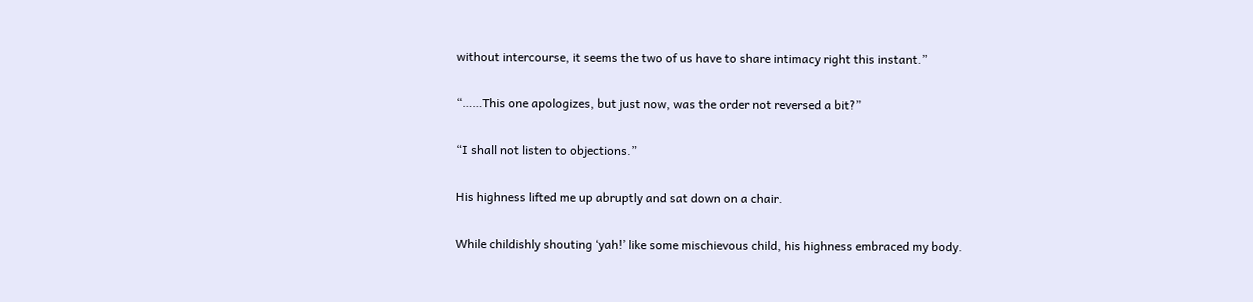without intercourse, it seems the two of us have to share intimacy right this instant.”

“……This one apologizes, but just now, was the order not reversed a bit?”

“I shall not listen to objections.”

His highness lifted me up abruptly and sat down on a chair.

While childishly shouting ‘yah!’ like some mischievous child, his highness embraced my body.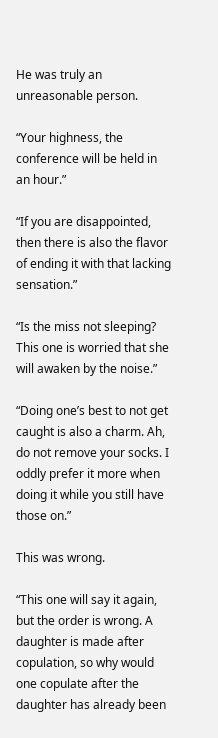He was truly an unreasonable person.

“Your highness, the conference will be held in an hour.”

“If you are disappointed, then there is also the flavor of ending it with that lacking sensation.”

“Is the miss not sleeping? This one is worried that she will awaken by the noise.”

“Doing one’s best to not get caught is also a charm. Ah, do not remove your socks. I oddly prefer it more when doing it while you still have those on.”

This was wrong.

“This one will say it again, but the order is wrong. A daughter is made after copulation, so why would one copulate after the daughter has already been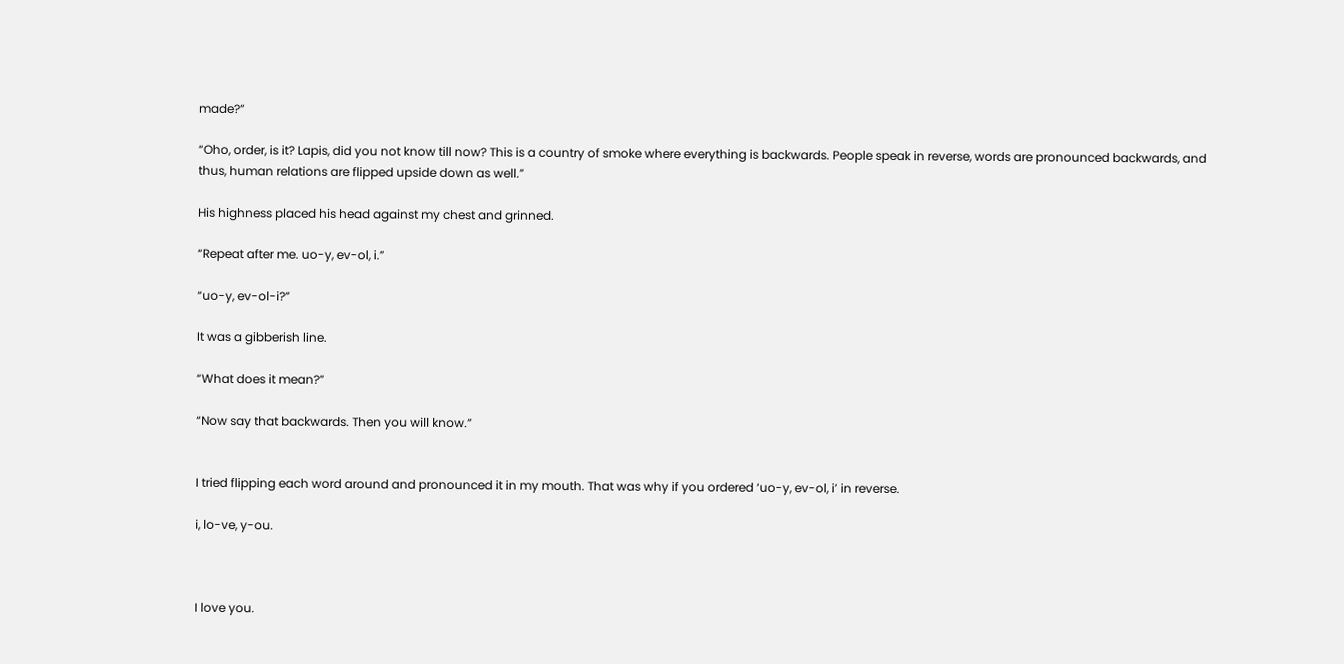made?”

“Oho, order, is it? Lapis, did you not know till now? This is a country of smoke where everything is backwards. People speak in reverse, words are pronounced backwards, and thus, human relations are flipped upside down as well.”

His highness placed his head against my chest and grinned.

“Repeat after me. uo-y, ev-ol, i.”

“uo-y, ev-ol-i?”

It was a gibberish line.

“What does it mean?”

“Now say that backwards. Then you will know.”


I tried flipping each word around and pronounced it in my mouth. That was why if you ordered ‘uo-y, ev-ol, i’ in reverse.

i, lo-ve, y-ou.



I love you.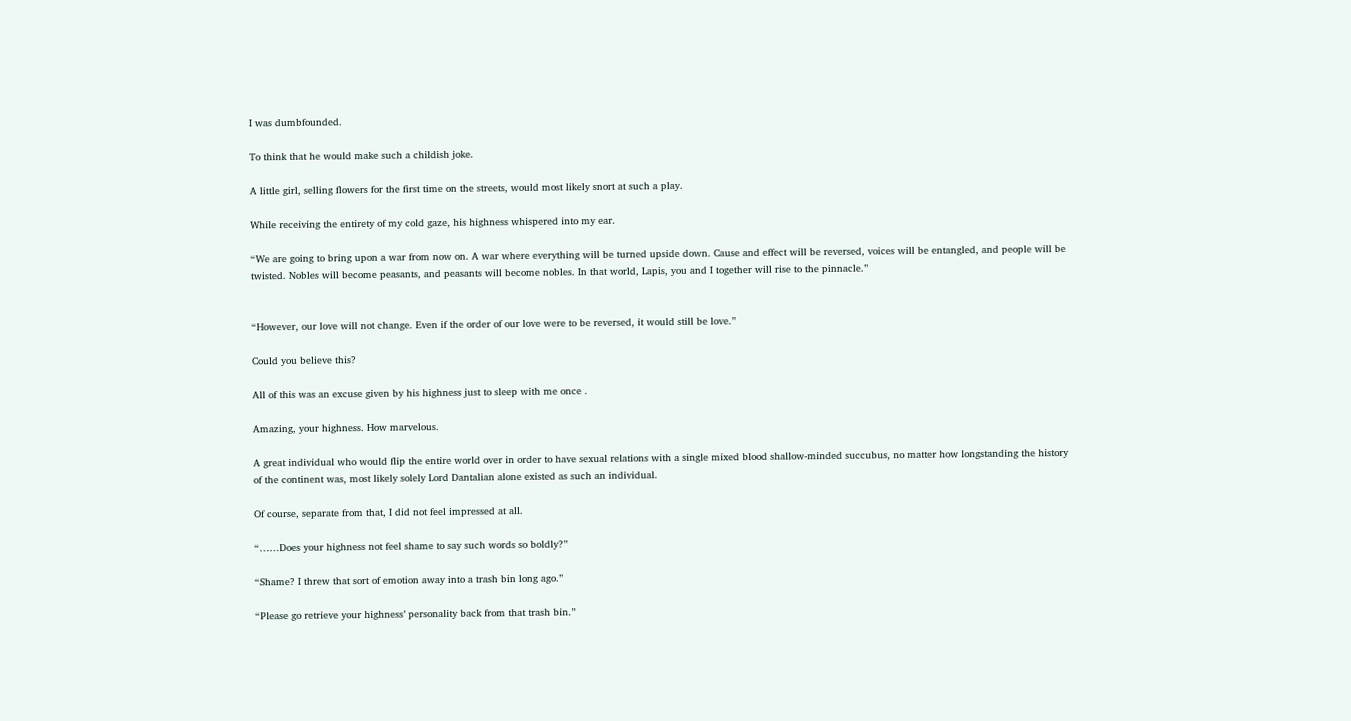I was dumbfounded.

To think that he would make such a childish joke.

A little girl, selling flowers for the first time on the streets, would most likely snort at such a play.

While receiving the entirety of my cold gaze, his highness whispered into my ear.

“We are going to bring upon a war from now on. A war where everything will be turned upside down. Cause and effect will be reversed, voices will be entangled, and people will be twisted. Nobles will become peasants, and peasants will become nobles. In that world, Lapis, you and I together will rise to the pinnacle.”


“However, our love will not change. Even if the order of our love were to be reversed, it would still be love.”

Could you believe this?

All of this was an excuse given by his highness just to sleep with me once .

Amazing, your highness. How marvelous.

A great individual who would flip the entire world over in order to have sexual relations with a single mixed blood shallow-minded succubus, no matter how longstanding the history of the continent was, most likely solely Lord Dantalian alone existed as such an individual.

Of course, separate from that, I did not feel impressed at all.

“……Does your highness not feel shame to say such words so boldly?”

“Shame? I threw that sort of emotion away into a trash bin long ago.”

“Please go retrieve your highness’ personality back from that trash bin.”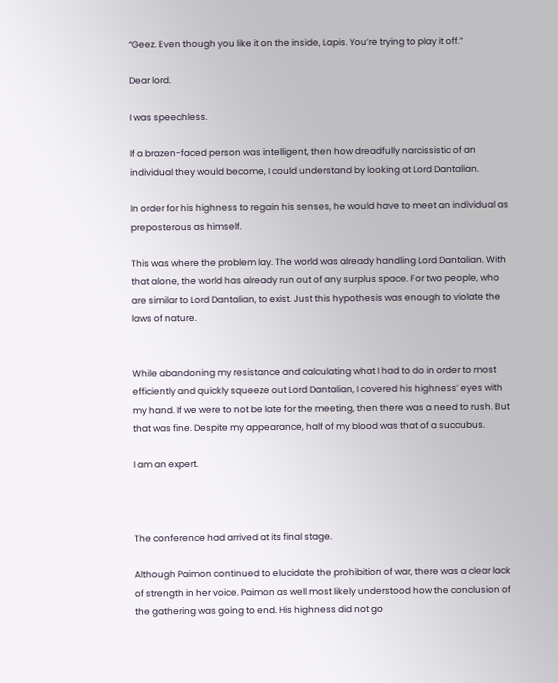“Geez. Even though you like it on the inside, Lapis. You’re trying to play it off.”

Dear lord.

I was speechless.

If a brazen-faced person was intelligent, then how dreadfully narcissistic of an individual they would become, I could understand by looking at Lord Dantalian.

In order for his highness to regain his senses, he would have to meet an individual as preposterous as himself.

This was where the problem lay. The world was already handling Lord Dantalian. With that alone, the world has already run out of any surplus space. For two people, who are similar to Lord Dantalian, to exist. Just this hypothesis was enough to violate the laws of nature.


While abandoning my resistance and calculating what I had to do in order to most efficiently and quickly squeeze out Lord Dantalian, I covered his highness’ eyes with my hand. If we were to not be late for the meeting, then there was a need to rush. But that was fine. Despite my appearance, half of my blood was that of a succubus.

I am an expert.



The conference had arrived at its final stage.

Although Paimon continued to elucidate the prohibition of war, there was a clear lack of strength in her voice. Paimon as well most likely understood how the conclusion of the gathering was going to end. His highness did not go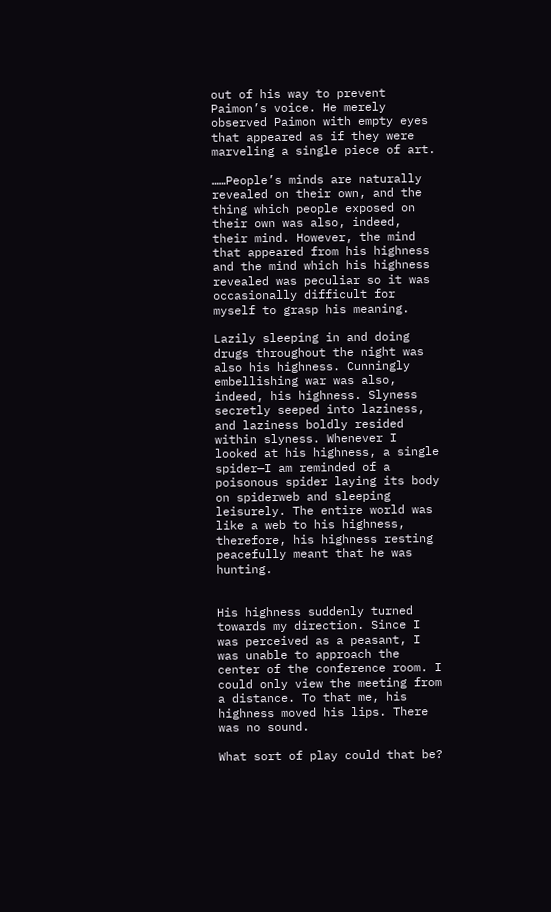out of his way to prevent Paimon’s voice. He merely observed Paimon with empty eyes that appeared as if they were marveling a single piece of art.

……People’s minds are naturally revealed on their own, and the thing which people exposed on their own was also, indeed, their mind. However, the mind that appeared from his highness and the mind which his highness revealed was peculiar so it was occasionally difficult for myself to grasp his meaning.

Lazily sleeping in and doing drugs throughout the night was also his highness. Cunningly embellishing war was also, indeed, his highness. Slyness secretly seeped into laziness, and laziness boldly resided within slyness. Whenever I looked at his highness, a single spider—I am reminded of a poisonous spider laying its body on spiderweb and sleeping leisurely. The entire world was like a web to his highness, therefore, his highness resting peacefully meant that he was hunting.


His highness suddenly turned towards my direction. Since I was perceived as a peasant, I was unable to approach the center of the conference room. I could only view the meeting from a distance. To that me, his highness moved his lips. There was no sound.

What sort of play could that be?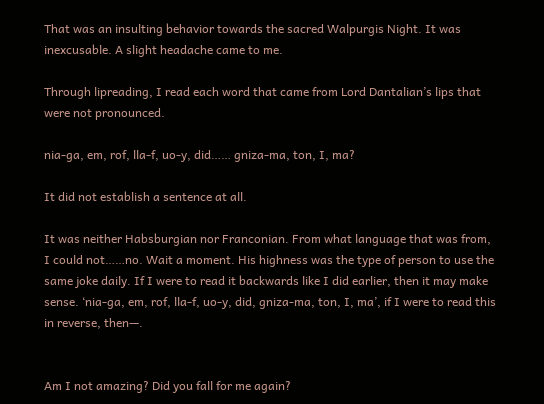That was an insulting behavior towards the sacred Walpurgis Night. It was inexcusable. A slight headache came to me.

Through lipreading, I read each word that came from Lord Dantalian’s lips that were not pronounced.

nia-ga, em, rof, lla-f, uo-y, did…… gniza-ma, ton, I, ma?

It did not establish a sentence at all.

It was neither Habsburgian nor Franconian. From what language that was from, I could not……no. Wait a moment. His highness was the type of person to use the same joke daily. If I were to read it backwards like I did earlier, then it may make sense. ‘nia-ga, em, rof, lla-f, uo-y, did, gniza-ma, ton, I, ma’, if I were to read this in reverse, then—.


Am I not amazing? Did you fall for me again?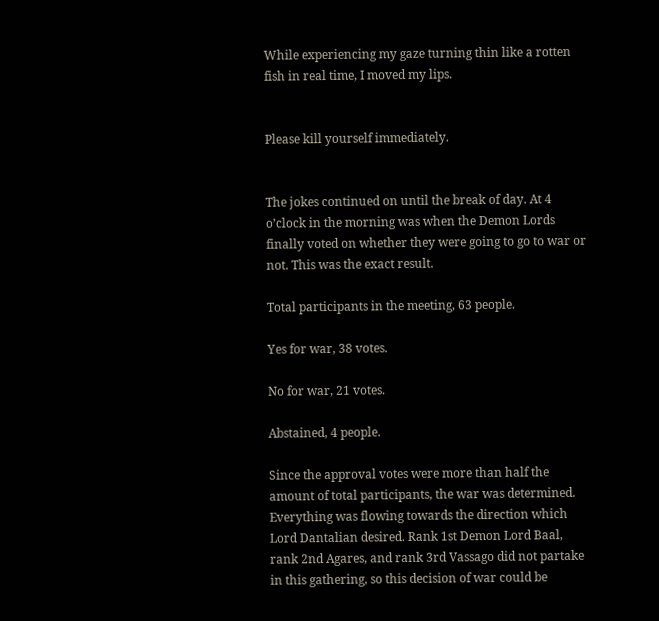While experiencing my gaze turning thin like a rotten fish in real time, I moved my lips.


Please kill yourself immediately.


The jokes continued on until the break of day. At 4 o’clock in the morning was when the Demon Lords finally voted on whether they were going to go to war or not. This was the exact result.

Total participants in the meeting, 63 people.

Yes for war, 38 votes.

No for war, 21 votes.

Abstained, 4 people.

Since the approval votes were more than half the amount of total participants, the war was determined. Everything was flowing towards the direction which Lord Dantalian desired. Rank 1st Demon Lord Baal, rank 2nd Agares, and rank 3rd Vassago did not partake in this gathering, so this decision of war could be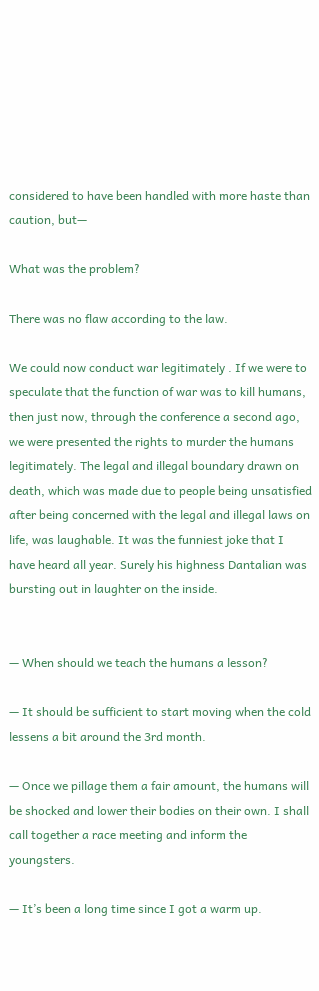considered to have been handled with more haste than caution, but—

What was the problem?

There was no flaw according to the law.

We could now conduct war legitimately . If we were to speculate that the function of war was to kill humans, then just now, through the conference a second ago, we were presented the rights to murder the humans legitimately. The legal and illegal boundary drawn on death, which was made due to people being unsatisfied after being concerned with the legal and illegal laws on life, was laughable. It was the funniest joke that I have heard all year. Surely his highness Dantalian was bursting out in laughter on the inside.


— When should we teach the humans a lesson?

— It should be sufficient to start moving when the cold lessens a bit around the 3rd month.

— Once we pillage them a fair amount, the humans will be shocked and lower their bodies on their own. I shall call together a race meeting and inform the youngsters.

— It’s been a long time since I got a warm up.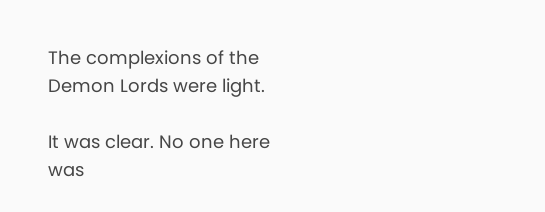The complexions of the Demon Lords were light.

It was clear. No one here was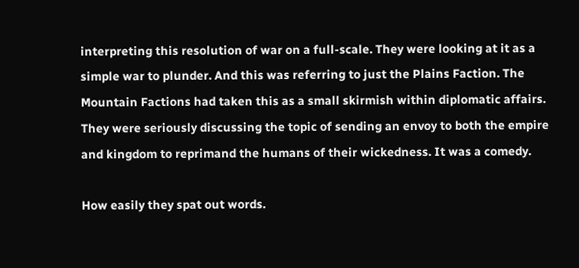interpreting this resolution of war on a full-scale. They were looking at it as a simple war to plunder. And this was referring to just the Plains Faction. The Mountain Factions had taken this as a small skirmish within diplomatic affairs. They were seriously discussing the topic of sending an envoy to both the empire and kingdom to reprimand the humans of their wickedness. It was a comedy.

How easily they spat out words.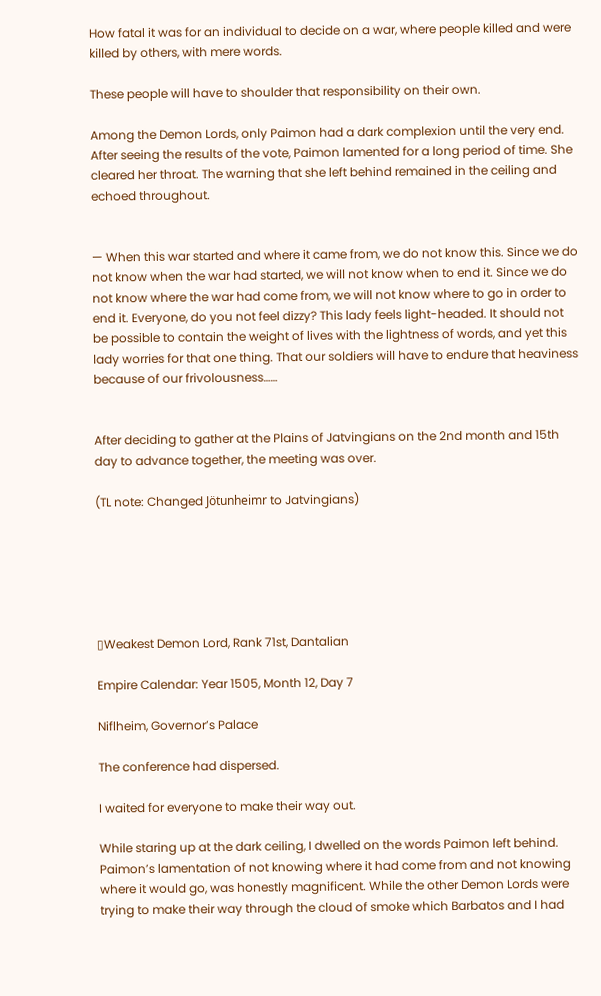How fatal it was for an individual to decide on a war, where people killed and were killed by others, with mere words.

These people will have to shoulder that responsibility on their own.

Among the Demon Lords, only Paimon had a dark complexion until the very end. After seeing the results of the vote, Paimon lamented for a long period of time. She cleared her throat. The warning that she left behind remained in the ceiling and echoed throughout.


— When this war started and where it came from, we do not know this. Since we do not know when the war had started, we will not know when to end it. Since we do not know where the war had come from, we will not know where to go in order to end it. Everyone, do you not feel dizzy? This lady feels light-headed. It should not be possible to contain the weight of lives with the lightness of words, and yet this lady worries for that one thing. That our soldiers will have to endure that heaviness because of our frivolousness……


After deciding to gather at the Plains of Jatvingians on the 2nd month and 15th day to advance together, the meeting was over.

(TL note: Changed Jötunheimr to Jatvingians)






▯Weakest Demon Lord, Rank 71st, Dantalian

Empire Calendar: Year 1505, Month 12, Day 7

Niflheim, Governor’s Palace

The conference had dispersed.

I waited for everyone to make their way out.

While staring up at the dark ceiling, I dwelled on the words Paimon left behind. Paimon’s lamentation of not knowing where it had come from and not knowing where it would go, was honestly magnificent. While the other Demon Lords were trying to make their way through the cloud of smoke which Barbatos and I had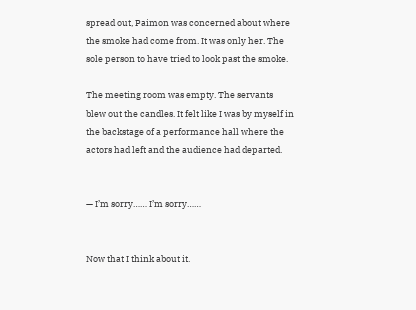spread out, Paimon was concerned about where the smoke had come from. It was only her. The sole person to have tried to look past the smoke.

The meeting room was empty. The servants blew out the candles. It felt like I was by myself in the backstage of a performance hall where the actors had left and the audience had departed.


— I’m sorry…… I’m sorry……


Now that I think about it.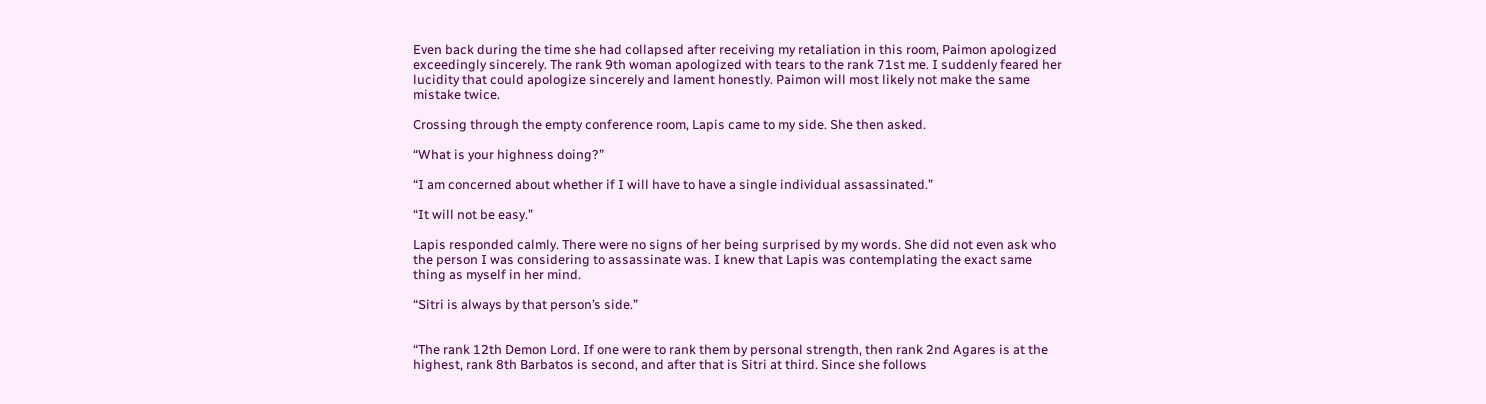Even back during the time she had collapsed after receiving my retaliation in this room, Paimon apologized exceedingly sincerely. The rank 9th woman apologized with tears to the rank 71st me. I suddenly feared her lucidity that could apologize sincerely and lament honestly. Paimon will most likely not make the same mistake twice.

Crossing through the empty conference room, Lapis came to my side. She then asked.

“What is your highness doing?”

“I am concerned about whether if I will have to have a single individual assassinated.”

“It will not be easy.”

Lapis responded calmly. There were no signs of her being surprised by my words. She did not even ask who the person I was considering to assassinate was. I knew that Lapis was contemplating the exact same thing as myself in her mind.

“Sitri is always by that person’s side.”


“The rank 12th Demon Lord. If one were to rank them by personal strength, then rank 2nd Agares is at the highest, rank 8th Barbatos is second, and after that is Sitri at third. Since she follows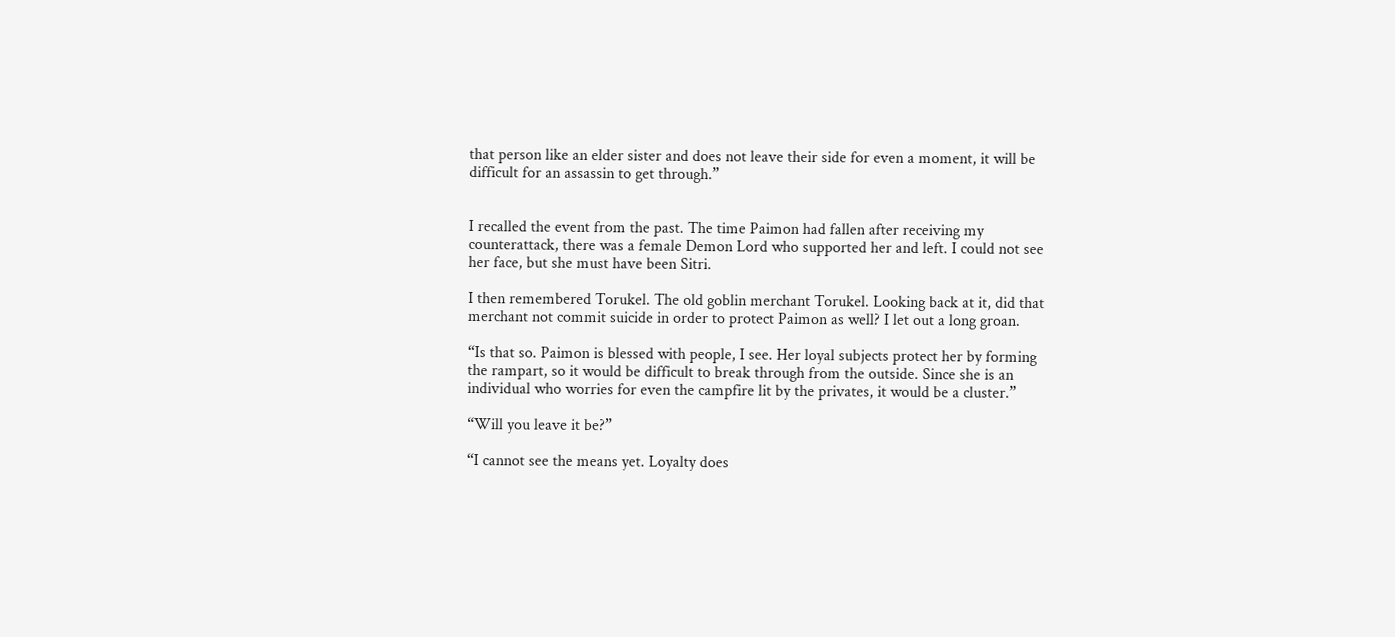that person like an elder sister and does not leave their side for even a moment, it will be difficult for an assassin to get through.”


I recalled the event from the past. The time Paimon had fallen after receiving my counterattack, there was a female Demon Lord who supported her and left. I could not see her face, but she must have been Sitri.

I then remembered Torukel. The old goblin merchant Torukel. Looking back at it, did that merchant not commit suicide in order to protect Paimon as well? I let out a long groan.

“Is that so. Paimon is blessed with people, I see. Her loyal subjects protect her by forming the rampart, so it would be difficult to break through from the outside. Since she is an individual who worries for even the campfire lit by the privates, it would be a cluster.”

“Will you leave it be?”

“I cannot see the means yet. Loyalty does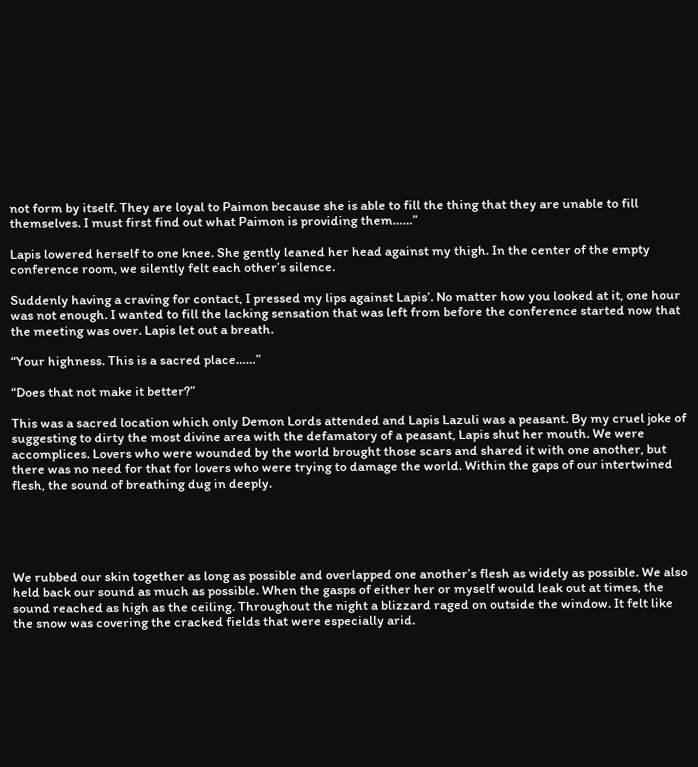not form by itself. They are loyal to Paimon because she is able to fill the thing that they are unable to fill themselves. I must first find out what Paimon is providing them……”

Lapis lowered herself to one knee. She gently leaned her head against my thigh. In the center of the empty conference room, we silently felt each other’s silence.

Suddenly having a craving for contact, I pressed my lips against Lapis’. No matter how you looked at it, one hour was not enough. I wanted to fill the lacking sensation that was left from before the conference started now that the meeting was over. Lapis let out a breath.

“Your highness. This is a sacred place……”

“Does that not make it better?”

This was a sacred location which only Demon Lords attended and Lapis Lazuli was a peasant. By my cruel joke of suggesting to dirty the most divine area with the defamatory of a peasant, Lapis shut her mouth. We were accomplices. Lovers who were wounded by the world brought those scars and shared it with one another, but there was no need for that for lovers who were trying to damage the world. Within the gaps of our intertwined flesh, the sound of breathing dug in deeply.





We rubbed our skin together as long as possible and overlapped one another’s flesh as widely as possible. We also held back our sound as much as possible. When the gasps of either her or myself would leak out at times, the sound reached as high as the ceiling. Throughout the night a blizzard raged on outside the window. It felt like the snow was covering the cracked fields that were especially arid.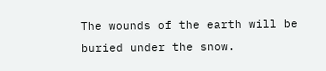The wounds of the earth will be buried under the snow.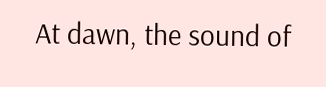At dawn, the sound of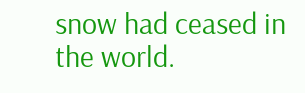snow had ceased in the world.